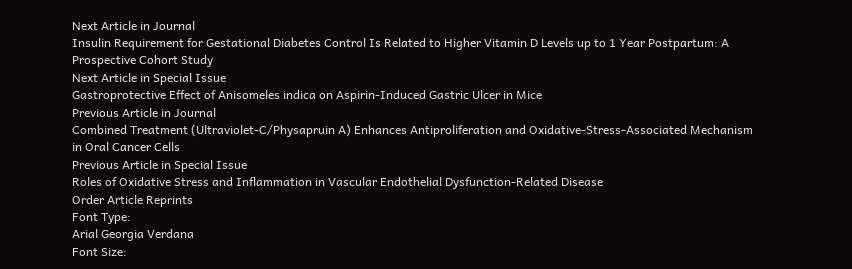Next Article in Journal
Insulin Requirement for Gestational Diabetes Control Is Related to Higher Vitamin D Levels up to 1 Year Postpartum: A Prospective Cohort Study
Next Article in Special Issue
Gastroprotective Effect of Anisomeles indica on Aspirin-Induced Gastric Ulcer in Mice
Previous Article in Journal
Combined Treatment (Ultraviolet-C/Physapruin A) Enhances Antiproliferation and Oxidative-Stress-Associated Mechanism in Oral Cancer Cells
Previous Article in Special Issue
Roles of Oxidative Stress and Inflammation in Vascular Endothelial Dysfunction-Related Disease
Order Article Reprints
Font Type:
Arial Georgia Verdana
Font Size: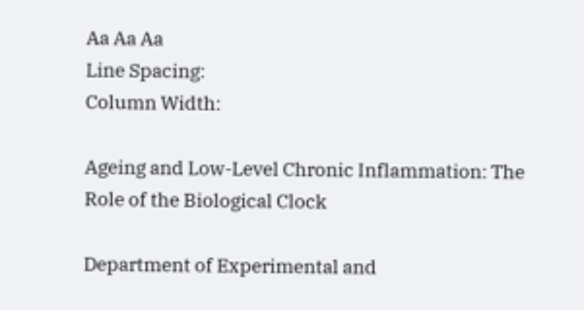Aa Aa Aa
Line Spacing:
Column Width:

Ageing and Low-Level Chronic Inflammation: The Role of the Biological Clock

Department of Experimental and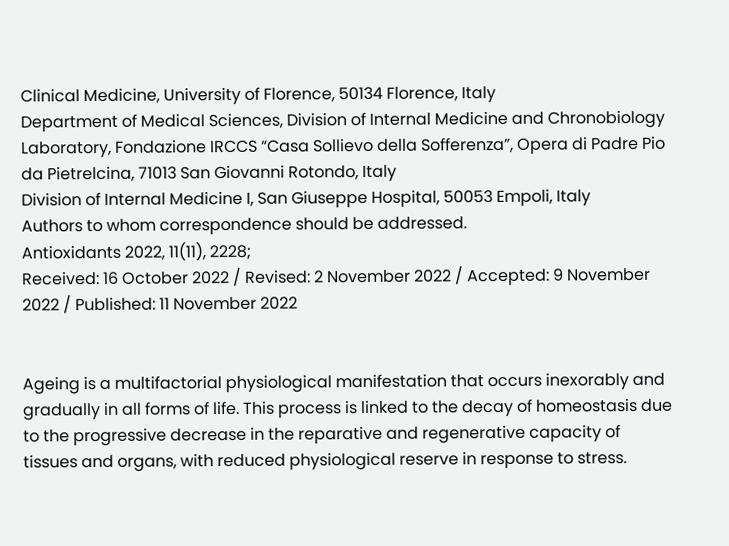Clinical Medicine, University of Florence, 50134 Florence, Italy
Department of Medical Sciences, Division of Internal Medicine and Chronobiology Laboratory, Fondazione IRCCS “Casa Sollievo della Sofferenza”, Opera di Padre Pio da Pietrelcina, 71013 San Giovanni Rotondo, Italy
Division of Internal Medicine I, San Giuseppe Hospital, 50053 Empoli, Italy
Authors to whom correspondence should be addressed.
Antioxidants 2022, 11(11), 2228;
Received: 16 October 2022 / Revised: 2 November 2022 / Accepted: 9 November 2022 / Published: 11 November 2022


Ageing is a multifactorial physiological manifestation that occurs inexorably and gradually in all forms of life. This process is linked to the decay of homeostasis due to the progressive decrease in the reparative and regenerative capacity of tissues and organs, with reduced physiological reserve in response to stress.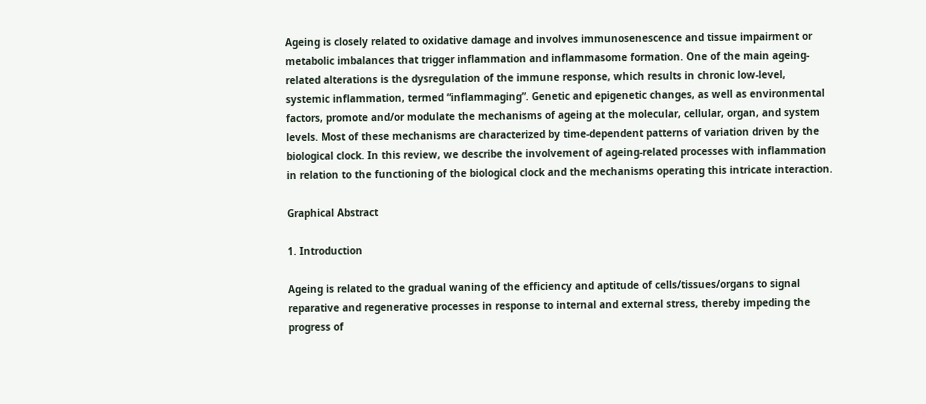Ageing is closely related to oxidative damage and involves immunosenescence and tissue impairment or metabolic imbalances that trigger inflammation and inflammasome formation. One of the main ageing-related alterations is the dysregulation of the immune response, which results in chronic low-level, systemic inflammation, termed “inflammaging”. Genetic and epigenetic changes, as well as environmental factors, promote and/or modulate the mechanisms of ageing at the molecular, cellular, organ, and system levels. Most of these mechanisms are characterized by time-dependent patterns of variation driven by the biological clock. In this review, we describe the involvement of ageing-related processes with inflammation in relation to the functioning of the biological clock and the mechanisms operating this intricate interaction.

Graphical Abstract

1. Introduction

Ageing is related to the gradual waning of the efficiency and aptitude of cells/tissues/organs to signal reparative and regenerative processes in response to internal and external stress, thereby impeding the progress of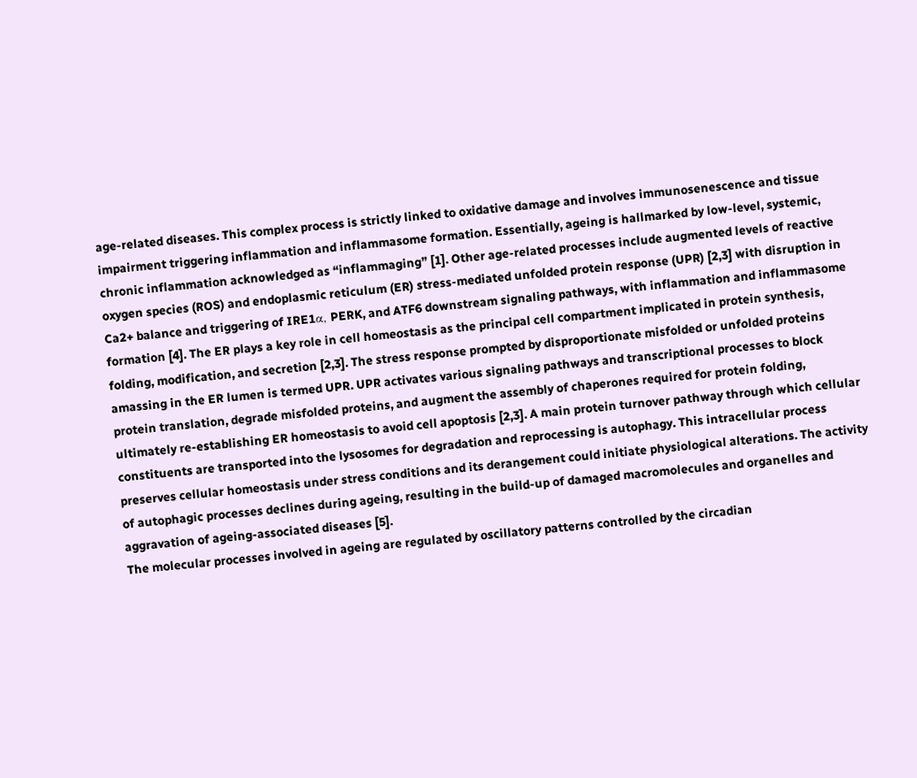age-related diseases. This complex process is strictly linked to oxidative damage and involves immunosenescence and tissue impairment triggering inflammation and inflammasome formation. Essentially, ageing is hallmarked by low-level, systemic, chronic inflammation acknowledged as “inflammaging” [1]. Other age-related processes include augmented levels of reactive oxygen species (ROS) and endoplasmic reticulum (ER) stress-mediated unfolded protein response (UPR) [2,3] with disruption in Ca2+ balance and triggering of IRE1α, PERK, and ATF6 downstream signaling pathways, with inflammation and inflammasome formation [4]. The ER plays a key role in cell homeostasis as the principal cell compartment implicated in protein synthesis, folding, modification, and secretion [2,3]. The stress response prompted by disproportionate misfolded or unfolded proteins amassing in the ER lumen is termed UPR. UPR activates various signaling pathways and transcriptional processes to block protein translation, degrade misfolded proteins, and augment the assembly of chaperones required for protein folding, ultimately re-establishing ER homeostasis to avoid cell apoptosis [2,3]. A main protein turnover pathway through which cellular constituents are transported into the lysosomes for degradation and reprocessing is autophagy. This intracellular process preserves cellular homeostasis under stress conditions and its derangement could initiate physiological alterations. The activity of autophagic processes declines during ageing, resulting in the build-up of damaged macromolecules and organelles and aggravation of ageing-associated diseases [5].
The molecular processes involved in ageing are regulated by oscillatory patterns controlled by the circadian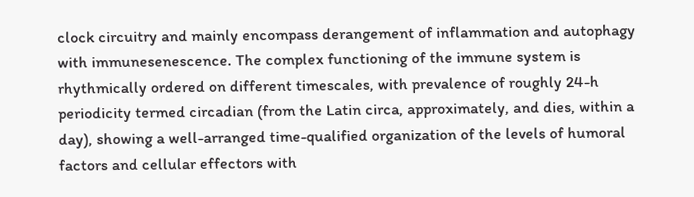clock circuitry and mainly encompass derangement of inflammation and autophagy with immunesenescence. The complex functioning of the immune system is rhythmically ordered on different timescales, with prevalence of roughly 24-h periodicity termed circadian (from the Latin circa, approximately, and dies, within a day), showing a well-arranged time-qualified organization of the levels of humoral factors and cellular effectors with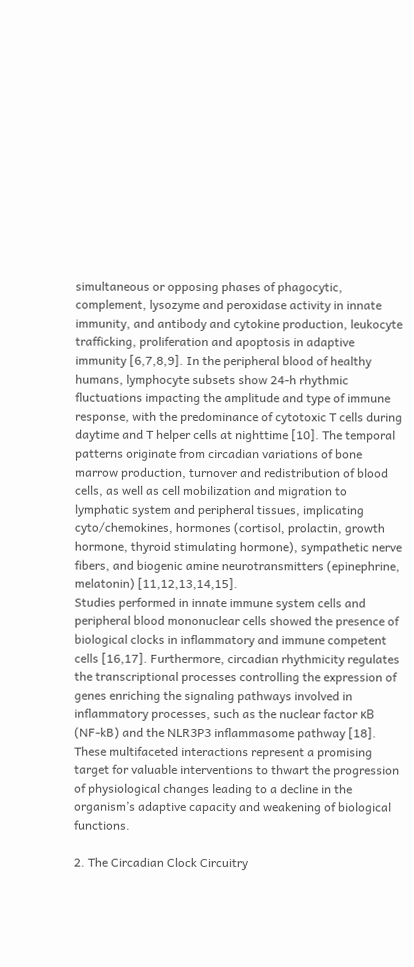simultaneous or opposing phases of phagocytic, complement, lysozyme and peroxidase activity in innate immunity, and antibody and cytokine production, leukocyte trafficking, proliferation and apoptosis in adaptive immunity [6,7,8,9]. In the peripheral blood of healthy humans, lymphocyte subsets show 24-h rhythmic fluctuations impacting the amplitude and type of immune response, with the predominance of cytotoxic T cells during daytime and T helper cells at nighttime [10]. The temporal patterns originate from circadian variations of bone marrow production, turnover and redistribution of blood cells, as well as cell mobilization and migration to lymphatic system and peripheral tissues, implicating cyto/chemokines, hormones (cortisol, prolactin, growth hormone, thyroid stimulating hormone), sympathetic nerve fibers, and biogenic amine neurotransmitters (epinephrine, melatonin) [11,12,13,14,15].
Studies performed in innate immune system cells and peripheral blood mononuclear cells showed the presence of biological clocks in inflammatory and immune competent cells [16,17]. Furthermore, circadian rhythmicity regulates the transcriptional processes controlling the expression of genes enriching the signaling pathways involved in inflammatory processes, such as the nuclear factor κB (NF-kB) and the NLR3P3 inflammasome pathway [18]. These multifaceted interactions represent a promising target for valuable interventions to thwart the progression of physiological changes leading to a decline in the organism’s adaptive capacity and weakening of biological functions.

2. The Circadian Clock Circuitry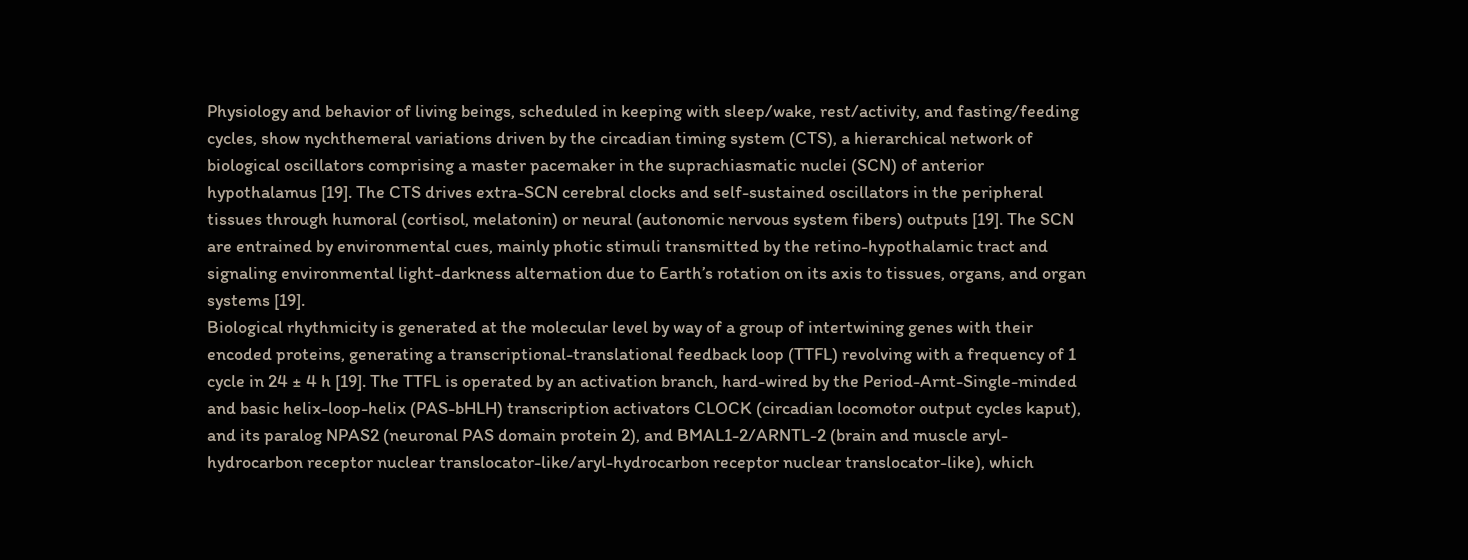Physiology and behavior of living beings, scheduled in keeping with sleep/wake, rest/activity, and fasting/feeding cycles, show nychthemeral variations driven by the circadian timing system (CTS), a hierarchical network of biological oscillators comprising a master pacemaker in the suprachiasmatic nuclei (SCN) of anterior hypothalamus [19]. The CTS drives extra-SCN cerebral clocks and self-sustained oscillators in the peripheral tissues through humoral (cortisol, melatonin) or neural (autonomic nervous system fibers) outputs [19]. The SCN are entrained by environmental cues, mainly photic stimuli transmitted by the retino-hypothalamic tract and signaling environmental light-darkness alternation due to Earth’s rotation on its axis to tissues, organs, and organ systems [19].
Biological rhythmicity is generated at the molecular level by way of a group of intertwining genes with their encoded proteins, generating a transcriptional-translational feedback loop (TTFL) revolving with a frequency of 1 cycle in 24 ± 4 h [19]. The TTFL is operated by an activation branch, hard-wired by the Period-Arnt-Single-minded and basic helix-loop-helix (PAS-bHLH) transcription activators CLOCK (circadian locomotor output cycles kaput), and its paralog NPAS2 (neuronal PAS domain protein 2), and BMAL1-2/ARNTL-2 (brain and muscle aryl-hydrocarbon receptor nuclear translocator-like/aryl-hydrocarbon receptor nuclear translocator-like), which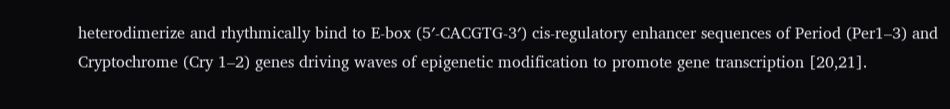heterodimerize and rhythmically bind to E-box (5′-CACGTG-3′) cis-regulatory enhancer sequences of Period (Per1–3) and Cryptochrome (Cry 1–2) genes driving waves of epigenetic modification to promote gene transcription [20,21].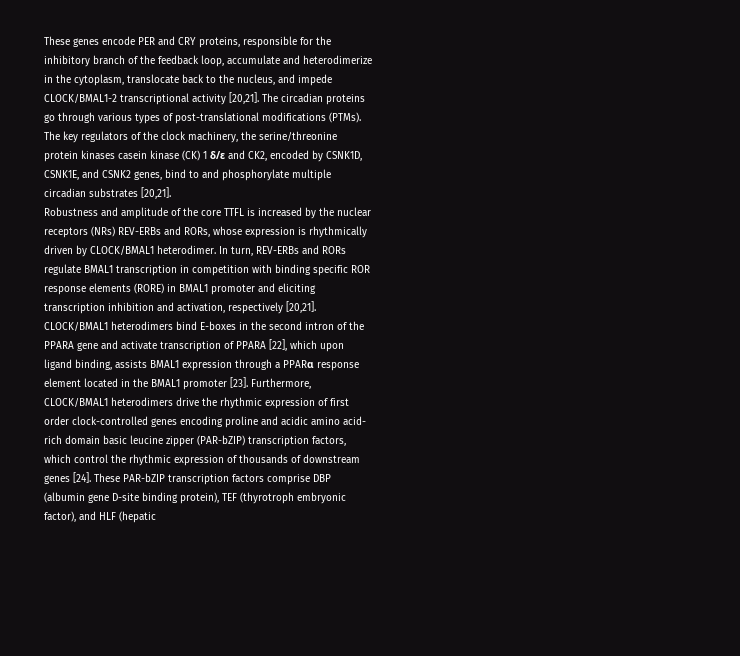These genes encode PER and CRY proteins, responsible for the inhibitory branch of the feedback loop, accumulate and heterodimerize in the cytoplasm, translocate back to the nucleus, and impede CLOCK/BMAL1-2 transcriptional activity [20,21]. The circadian proteins go through various types of post-translational modifications (PTMs). The key regulators of the clock machinery, the serine/threonine protein kinases casein kinase (CK) 1 δ/ε and CK2, encoded by CSNK1D, CSNK1E, and CSNK2 genes, bind to and phosphorylate multiple circadian substrates [20,21].
Robustness and amplitude of the core TTFL is increased by the nuclear receptors (NRs) REV-ERBs and RORs, whose expression is rhythmically driven by CLOCK/BMAL1 heterodimer. In turn, REV-ERBs and RORs regulate BMAL1 transcription in competition with binding specific ROR response elements (RORE) in BMAL1 promoter and eliciting transcription inhibition and activation, respectively [20,21]. CLOCK/BMAL1 heterodimers bind E-boxes in the second intron of the PPARA gene and activate transcription of PPARA [22], which upon ligand binding, assists BMAL1 expression through a PPARα response element located in the BMAL1 promoter [23]. Furthermore, CLOCK/BMAL1 heterodimers drive the rhythmic expression of first order clock-controlled genes encoding proline and acidic amino acid-rich domain basic leucine zipper (PAR-bZIP) transcription factors, which control the rhythmic expression of thousands of downstream genes [24]. These PAR-bZIP transcription factors comprise DBP (albumin gene D-site binding protein), TEF (thyrotroph embryonic factor), and HLF (hepatic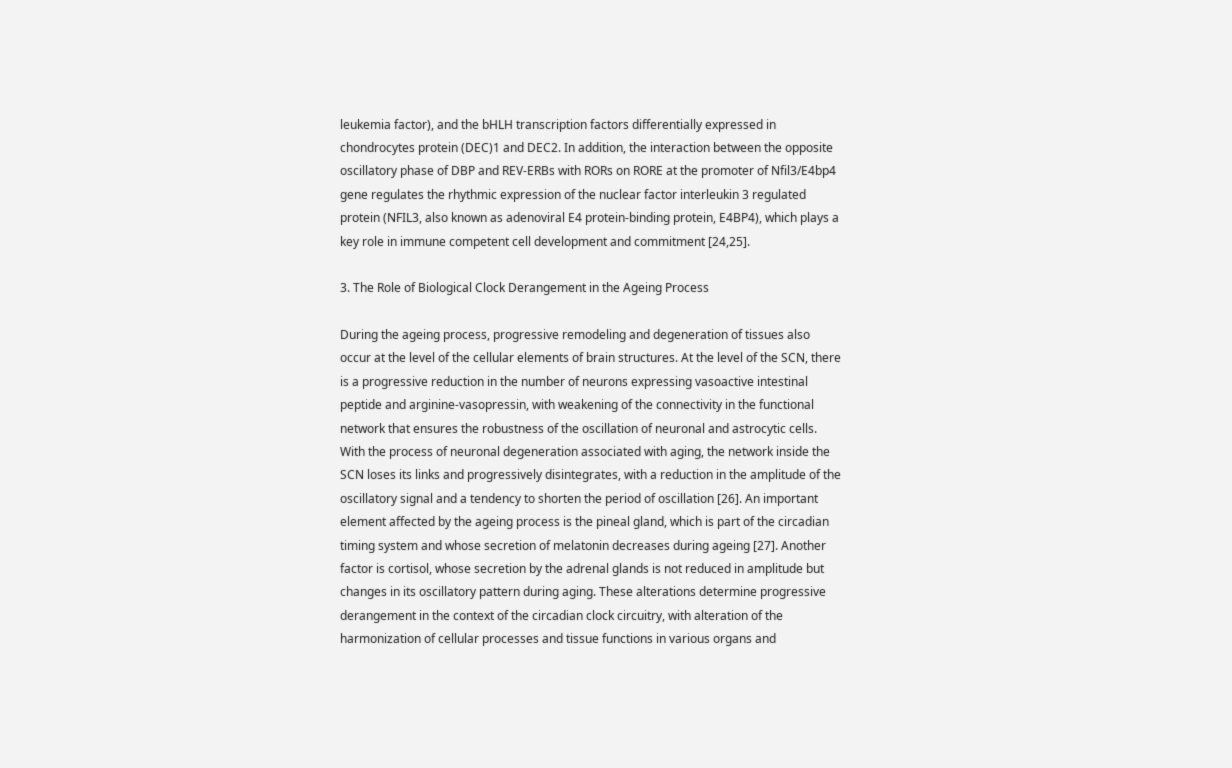leukemia factor), and the bHLH transcription factors differentially expressed in chondrocytes protein (DEC)1 and DEC2. In addition, the interaction between the opposite oscillatory phase of DBP and REV-ERBs with RORs on RORE at the promoter of Nfil3/E4bp4 gene regulates the rhythmic expression of the nuclear factor interleukin 3 regulated protein (NFIL3, also known as adenoviral E4 protein-binding protein, E4BP4), which plays a key role in immune competent cell development and commitment [24,25].

3. The Role of Biological Clock Derangement in the Ageing Process

During the ageing process, progressive remodeling and degeneration of tissues also occur at the level of the cellular elements of brain structures. At the level of the SCN, there is a progressive reduction in the number of neurons expressing vasoactive intestinal peptide and arginine-vasopressin, with weakening of the connectivity in the functional network that ensures the robustness of the oscillation of neuronal and astrocytic cells. With the process of neuronal degeneration associated with aging, the network inside the SCN loses its links and progressively disintegrates, with a reduction in the amplitude of the oscillatory signal and a tendency to shorten the period of oscillation [26]. An important element affected by the ageing process is the pineal gland, which is part of the circadian timing system and whose secretion of melatonin decreases during ageing [27]. Another factor is cortisol, whose secretion by the adrenal glands is not reduced in amplitude but changes in its oscillatory pattern during aging. These alterations determine progressive derangement in the context of the circadian clock circuitry, with alteration of the harmonization of cellular processes and tissue functions in various organs and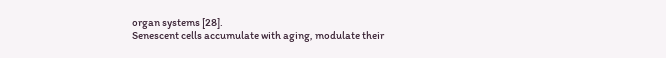organ systems [28].
Senescent cells accumulate with aging, modulate their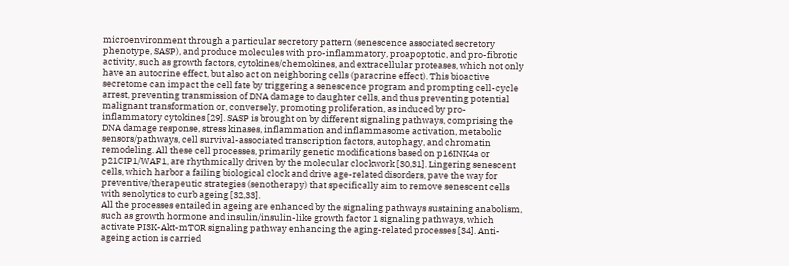microenvironment through a particular secretory pattern (senescence associated secretory phenotype, SASP), and produce molecules with pro-inflammatory, proapoptotic, and pro-fibrotic activity, such as growth factors, cytokines/chemokines, and extracellular proteases, which not only have an autocrine effect, but also act on neighboring cells (paracrine effect). This bioactive secretome can impact the cell fate by triggering a senescence program and prompting cell-cycle arrest, preventing transmission of DNA damage to daughter cells, and thus preventing potential malignant transformation or, conversely, promoting proliferation, as induced by pro-inflammatory cytokines [29]. SASP is brought on by different signaling pathways, comprising the DNA damage response, stress kinases, inflammation and inflammasome activation, metabolic sensors/pathways, cell survival-associated transcription factors, autophagy, and chromatin remodeling. All these cell processes, primarily genetic modifications based on p16INK4a or p21CIP1/WAF1, are rhythmically driven by the molecular clockwork [30,31]. Lingering senescent cells, which harbor a failing biological clock and drive age-related disorders, pave the way for preventive/therapeutic strategies (senotherapy) that specifically aim to remove senescent cells with senolytics to curb ageing [32,33].
All the processes entailed in ageing are enhanced by the signaling pathways sustaining anabolism, such as growth hormone and insulin/insulin-like growth factor 1 signaling pathways, which activate PI3K-Akt-mTOR signaling pathway enhancing the aging-related processes [34]. Anti-ageing action is carried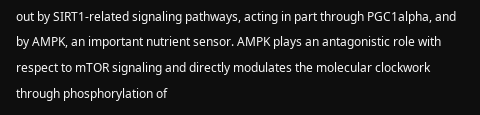out by SIRT1-related signaling pathways, acting in part through PGC1alpha, and by AMPK, an important nutrient sensor. AMPK plays an antagonistic role with respect to mTOR signaling and directly modulates the molecular clockwork through phosphorylation of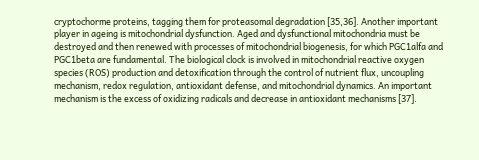cryptochorme proteins, tagging them for proteasomal degradation [35,36]. Another important player in ageing is mitochondrial dysfunction. Aged and dysfunctional mitochondria must be destroyed and then renewed with processes of mitochondrial biogenesis, for which PGC1alfa and PGC1beta are fundamental. The biological clock is involved in mitochondrial reactive oxygen species (ROS) production and detoxification through the control of nutrient flux, uncoupling mechanism, redox regulation, antioxidant defense, and mitochondrial dynamics. An important mechanism is the excess of oxidizing radicals and decrease in antioxidant mechanisms [37].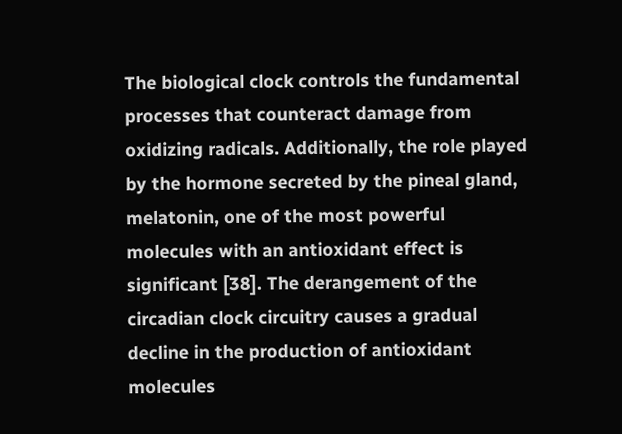The biological clock controls the fundamental processes that counteract damage from oxidizing radicals. Additionally, the role played by the hormone secreted by the pineal gland, melatonin, one of the most powerful molecules with an antioxidant effect is significant [38]. The derangement of the circadian clock circuitry causes a gradual decline in the production of antioxidant molecules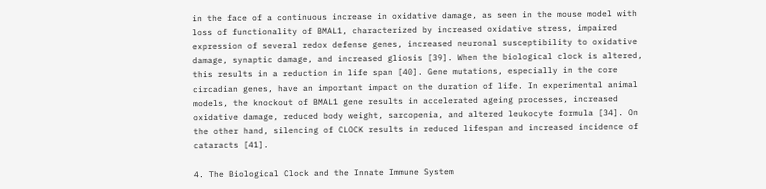in the face of a continuous increase in oxidative damage, as seen in the mouse model with loss of functionality of BMAL1, characterized by increased oxidative stress, impaired expression of several redox defense genes, increased neuronal susceptibility to oxidative damage, synaptic damage, and increased gliosis [39]. When the biological clock is altered, this results in a reduction in life span [40]. Gene mutations, especially in the core circadian genes, have an important impact on the duration of life. In experimental animal models, the knockout of BMAL1 gene results in accelerated ageing processes, increased oxidative damage, reduced body weight, sarcopenia, and altered leukocyte formula [34]. On the other hand, silencing of CLOCK results in reduced lifespan and increased incidence of cataracts [41].

4. The Biological Clock and the Innate Immune System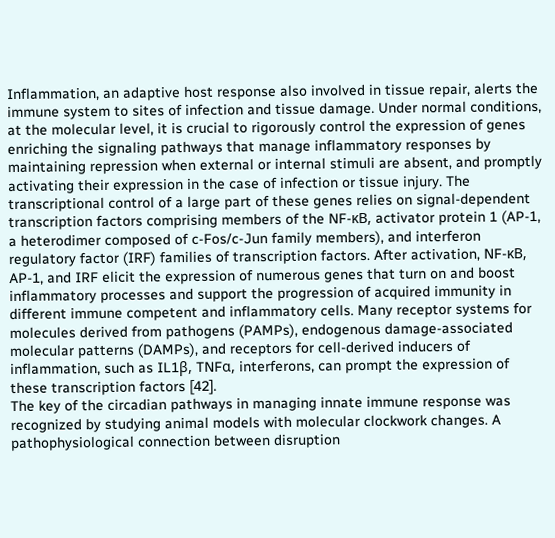Inflammation, an adaptive host response also involved in tissue repair, alerts the immune system to sites of infection and tissue damage. Under normal conditions, at the molecular level, it is crucial to rigorously control the expression of genes enriching the signaling pathways that manage inflammatory responses by maintaining repression when external or internal stimuli are absent, and promptly activating their expression in the case of infection or tissue injury. The transcriptional control of a large part of these genes relies on signal-dependent transcription factors comprising members of the NF-κB, activator protein 1 (AP-1, a heterodimer composed of c-Fos/c-Jun family members), and interferon regulatory factor (IRF) families of transcription factors. After activation, NF-κB, AP-1, and IRF elicit the expression of numerous genes that turn on and boost inflammatory processes and support the progression of acquired immunity in different immune competent and inflammatory cells. Many receptor systems for molecules derived from pathogens (PAMPs), endogenous damage-associated molecular patterns (DAMPs), and receptors for cell-derived inducers of inflammation, such as IL1β, TNFα, interferons, can prompt the expression of these transcription factors [42].
The key of the circadian pathways in managing innate immune response was recognized by studying animal models with molecular clockwork changes. A pathophysiological connection between disruption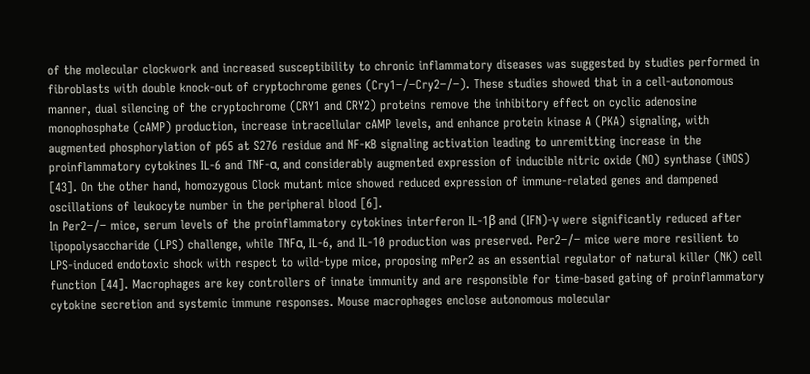of the molecular clockwork and increased susceptibility to chronic inflammatory diseases was suggested by studies performed in fibroblasts with double knock-out of cryptochrome genes (Cry1−/−Cry2−/−). These studies showed that in a cell-autonomous manner, dual silencing of the cryptochrome (CRY1 and CRY2) proteins remove the inhibitory effect on cyclic adenosine monophosphate (cAMP) production, increase intracellular cAMP levels, and enhance protein kinase A (PKA) signaling, with augmented phosphorylation of p65 at S276 residue and NF-κB signaling activation leading to unremitting increase in the proinflammatory cytokines IL-6 and TNF-α, and considerably augmented expression of inducible nitric oxide (NO) synthase (iNOS) [43]. On the other hand, homozygous Clock mutant mice showed reduced expression of immune-related genes and dampened oscillations of leukocyte number in the peripheral blood [6].
In Per2−/− mice, serum levels of the proinflammatory cytokines interferon IL-1β and (IFN)-γ were significantly reduced after lipopolysaccharide (LPS) challenge, while TNFα, IL-6, and IL-10 production was preserved. Per2−/− mice were more resilient to LPS-induced endotoxic shock with respect to wild-type mice, proposing mPer2 as an essential regulator of natural killer (NK) cell function [44]. Macrophages are key controllers of innate immunity and are responsible for time-based gating of proinflammatory cytokine secretion and systemic immune responses. Mouse macrophages enclose autonomous molecular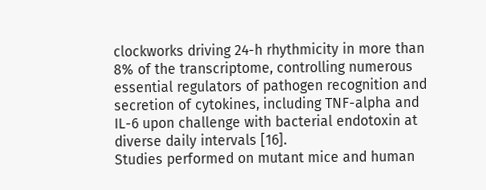clockworks driving 24-h rhythmicity in more than 8% of the transcriptome, controlling numerous essential regulators of pathogen recognition and secretion of cytokines, including TNF-alpha and IL-6 upon challenge with bacterial endotoxin at diverse daily intervals [16].
Studies performed on mutant mice and human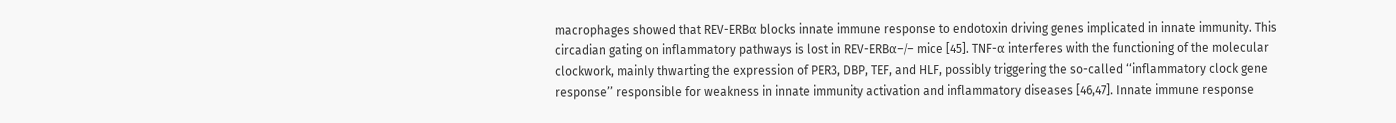macrophages showed that REV-ERBα blocks innate immune response to endotoxin driving genes implicated in innate immunity. This circadian gating on inflammatory pathways is lost in REV-ERBα−/− mice [45]. TNF-α interferes with the functioning of the molecular clockwork, mainly thwarting the expression of PER3, DBP, TEF, and HLF, possibly triggering the so-called ‘‘inflammatory clock gene response’’ responsible for weakness in innate immunity activation and inflammatory diseases [46,47]. Innate immune response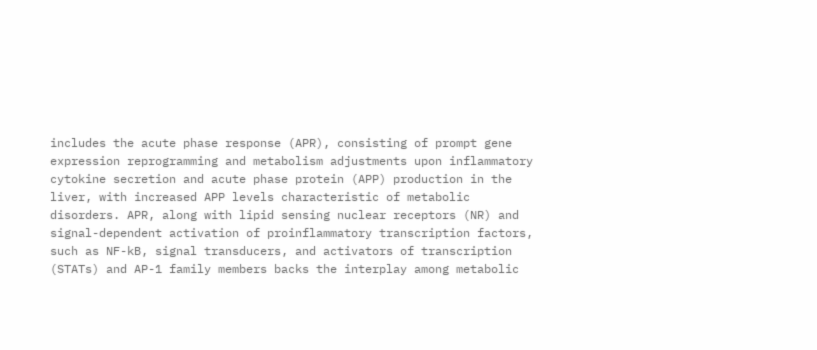includes the acute phase response (APR), consisting of prompt gene expression reprogramming and metabolism adjustments upon inflammatory cytokine secretion and acute phase protein (APP) production in the liver, with increased APP levels characteristic of metabolic disorders. APR, along with lipid sensing nuclear receptors (NR) and signal-dependent activation of proinflammatory transcription factors, such as NF-kB, signal transducers, and activators of transcription (STATs) and AP-1 family members backs the interplay among metabolic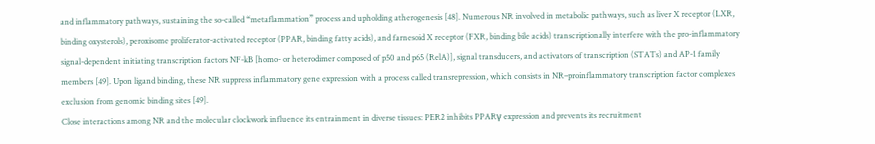and inflammatory pathways, sustaining the so-called “metaflammation” process and upholding atherogenesis [48]. Numerous NR involved in metabolic pathways, such as liver X receptor (LXR, binding oxysterols), peroxisome proliferator-activated receptor (PPAR, binding fatty acids), and farnesoid X receptor (FXR, binding bile acids) transcriptionally interfere with the pro-inflammatory signal-dependent initiating transcription factors NF-kB [homo- or heterodimer composed of p50 and p65 (RelA)], signal transducers, and activators of transcription (STATs) and AP-1 family members [49]. Upon ligand binding, these NR suppress inflammatory gene expression with a process called transrepression, which consists in NR–proinflammatory transcription factor complexes exclusion from genomic binding sites [49].
Close interactions among NR and the molecular clockwork influence its entrainment in diverse tissues: PER2 inhibits PPARγ expression and prevents its recruitment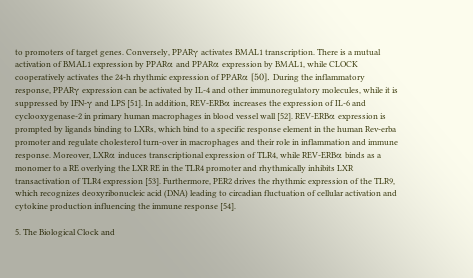to promoters of target genes. Conversely, PPARγ activates BMAL1 transcription. There is a mutual activation of BMAL1 expression by PPARα and PPARα expression by BMAL1, while CLOCK cooperatively activates the 24-h rhythmic expression of PPARα [50]. During the inflammatory response, PPARγ expression can be activated by IL-4 and other immunoregulatory molecules, while it is suppressed by IFN-γ and LPS [51]. In addition, REV-ERBα increases the expression of IL-6 and cyclooxygenase-2 in primary human macrophages in blood vessel wall [52]. REV-ERBα expression is prompted by ligands binding to LXRs, which bind to a specific response element in the human Rev-erba promoter and regulate cholesterol turn-over in macrophages and their role in inflammation and immune response. Moreover, LXRα induces transcriptional expression of TLR4, while REV-ERBα binds as a monomer to a RE overlying the LXR RE in the TLR4 promoter and rhythmically inhibits LXR transactivation of TLR4 expression [53]. Furthermore, PER2 drives the rhythmic expression of the TLR9, which recognizes deoxyribonucleic acid (DNA) leading to circadian fluctuation of cellular activation and cytokine production influencing the immune response [54].

5. The Biological Clock and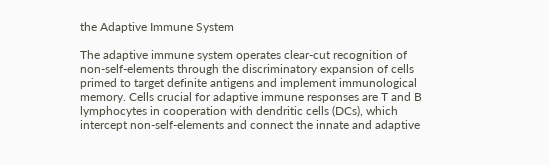the Adaptive Immune System

The adaptive immune system operates clear-cut recognition of non-self-elements through the discriminatory expansion of cells primed to target definite antigens and implement immunological memory. Cells crucial for adaptive immune responses are T and B lymphocytes in cooperation with dendritic cells (DCs), which intercept non-self-elements and connect the innate and adaptive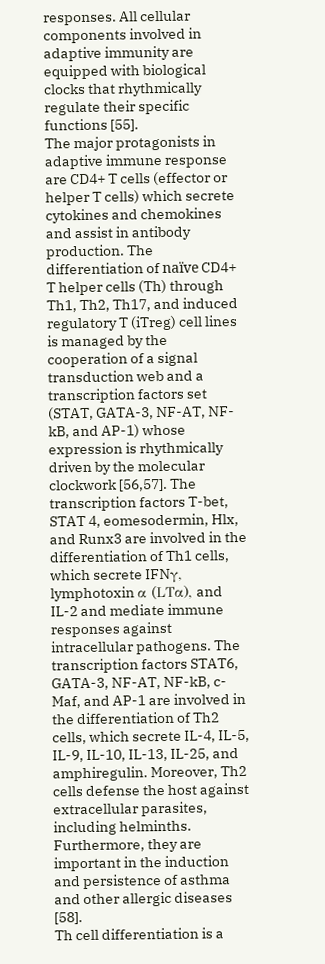responses. All cellular components involved in adaptive immunity are equipped with biological clocks that rhythmically regulate their specific functions [55].
The major protagonists in adaptive immune response are CD4+ T cells (effector or helper T cells) which secrete cytokines and chemokines and assist in antibody production. The differentiation of naïve CD4+ T helper cells (Th) through Th1, Th2, Th17, and induced regulatory T (iTreg) cell lines is managed by the cooperation of a signal transduction web and a transcription factors set (STAT, GATA-3, NF-AT, NF-kB, and AP-1) whose expression is rhythmically driven by the molecular clockwork [56,57]. The transcription factors T-bet, STAT 4, eomesodermin, Hlx, and Runx3 are involved in the differentiation of Th1 cells, which secrete IFNγ, lymphotoxin α (LTα), and IL-2 and mediate immune responses against intracellular pathogens. The transcription factors STAT6, GATA-3, NF-AT, NF-kB, c-Maf, and AP-1 are involved in the differentiation of Th2 cells, which secrete IL-4, IL-5, IL-9, IL-10, IL-13, IL-25, and amphiregulin. Moreover, Th2 cells defense the host against extracellular parasites, including helminths. Furthermore, they are important in the induction and persistence of asthma and other allergic diseases [58].
Th cell differentiation is a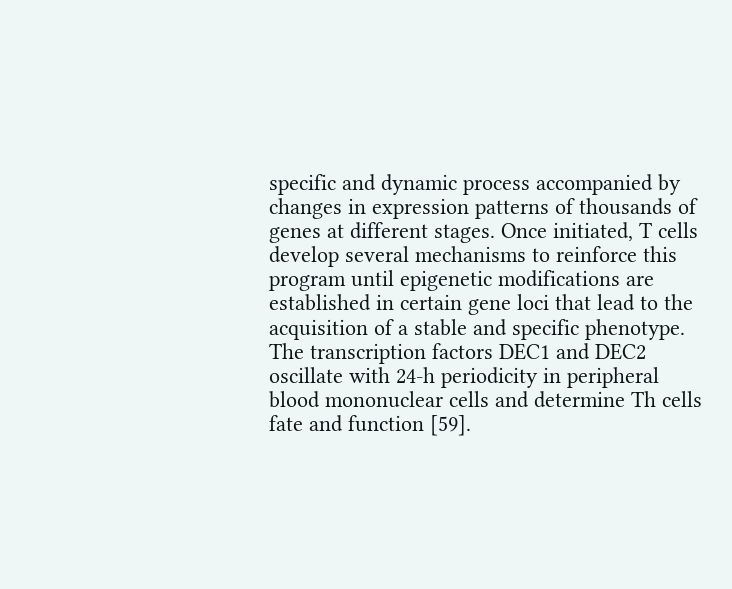specific and dynamic process accompanied by changes in expression patterns of thousands of genes at different stages. Once initiated, T cells develop several mechanisms to reinforce this program until epigenetic modifications are established in certain gene loci that lead to the acquisition of a stable and specific phenotype. The transcription factors DEC1 and DEC2 oscillate with 24-h periodicity in peripheral blood mononuclear cells and determine Th cells fate and function [59].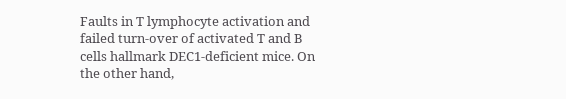Faults in T lymphocyte activation and failed turn-over of activated T and B cells hallmark DEC1-deficient mice. On the other hand,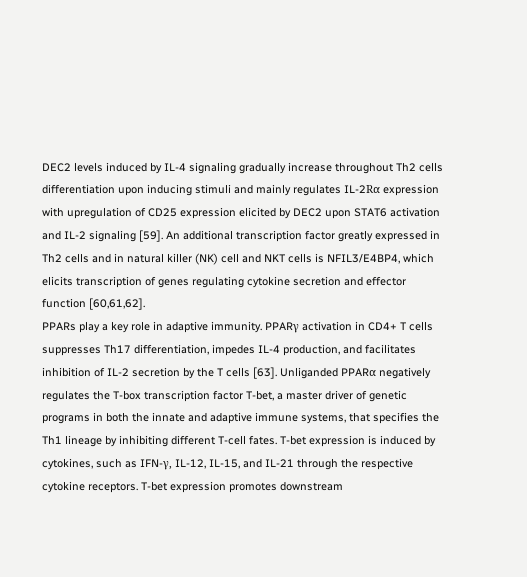DEC2 levels induced by IL-4 signaling gradually increase throughout Th2 cells differentiation upon inducing stimuli and mainly regulates IL-2Rα expression with upregulation of CD25 expression elicited by DEC2 upon STAT6 activation and IL-2 signaling [59]. An additional transcription factor greatly expressed in Th2 cells and in natural killer (NK) cell and NKT cells is NFIL3/E4BP4, which elicits transcription of genes regulating cytokine secretion and effector function [60,61,62].
PPARs play a key role in adaptive immunity. PPARγ activation in CD4+ T cells suppresses Th17 differentiation, impedes IL-4 production, and facilitates inhibition of IL-2 secretion by the T cells [63]. Unliganded PPARα negatively regulates the T-box transcription factor T-bet, a master driver of genetic programs in both the innate and adaptive immune systems, that specifies the Th1 lineage by inhibiting different T-cell fates. T-bet expression is induced by cytokines, such as IFN-γ, IL-12, IL-15, and IL-21 through the respective cytokine receptors. T-bet expression promotes downstream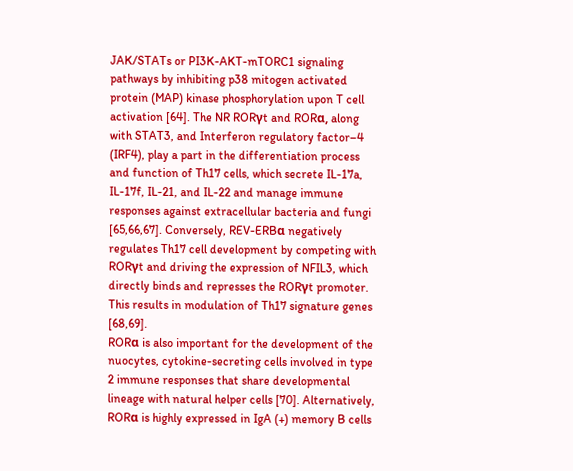JAK/STATs or PI3K-AKT-mTORC1 signaling pathways by inhibiting p38 mitogen activated protein (MAP) kinase phosphorylation upon T cell activation [64]. The NR RORγt and RORα, along with STAT3, and Interferon regulatory factor–4 (IRF4), play a part in the differentiation process and function of Th17 cells, which secrete IL-17a, IL-17f, IL-21, and IL-22 and manage immune responses against extracellular bacteria and fungi [65,66,67]. Conversely, REV-ERBα negatively regulates Th17 cell development by competing with RORγt and driving the expression of NFIL3, which directly binds and represses the RORγt promoter. This results in modulation of Th17 signature genes [68,69].
RORα is also important for the development of the nuocytes, cytokine-secreting cells involved in type 2 immune responses that share developmental lineage with natural helper cells [70]. Alternatively, RORα is highly expressed in IgA (+) memory B cells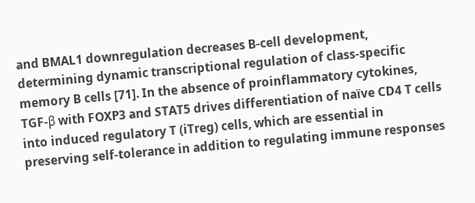and BMAL1 downregulation decreases B-cell development, determining dynamic transcriptional regulation of class-specific memory B cells [71]. In the absence of proinflammatory cytokines, TGF-β with FOXP3 and STAT5 drives differentiation of naïve CD4 T cells into induced regulatory T (iTreg) cells, which are essential in preserving self-tolerance in addition to regulating immune responses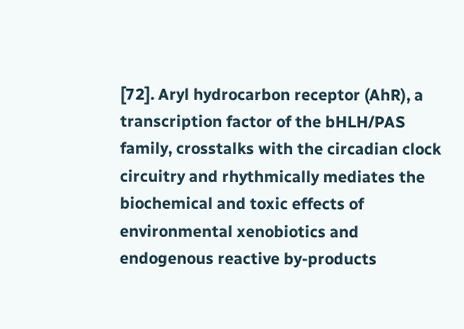[72]. Aryl hydrocarbon receptor (AhR), a transcription factor of the bHLH/PAS family, crosstalks with the circadian clock circuitry and rhythmically mediates the biochemical and toxic effects of environmental xenobiotics and endogenous reactive by-products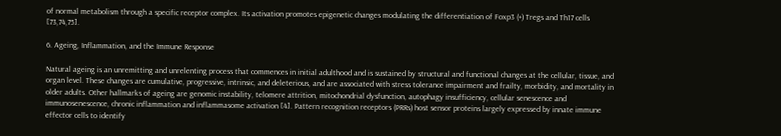of normal metabolism through a specific receptor complex. Its activation promotes epigenetic changes modulating the differentiation of Foxp3 (+) Tregs and Th17 cells [73,74,75].

6. Ageing, Inflammation, and the Immune Response

Natural ageing is an unremitting and unrelenting process that commences in initial adulthood and is sustained by structural and functional changes at the cellular, tissue, and organ level. These changes are cumulative, progressive, intrinsic, and deleterious, and are associated with stress tolerance impairment and frailty, morbidity, and mortality in older adults. Other hallmarks of ageing are genomic instability, telomere attrition, mitochondrial dysfunction, autophagy insufficiency, cellular senescence and immunosenescence, chronic inflammation and inflammasome activation [4]. Pattern recognition receptors (PRRs) host sensor proteins largely expressed by innate immune effector cells to identify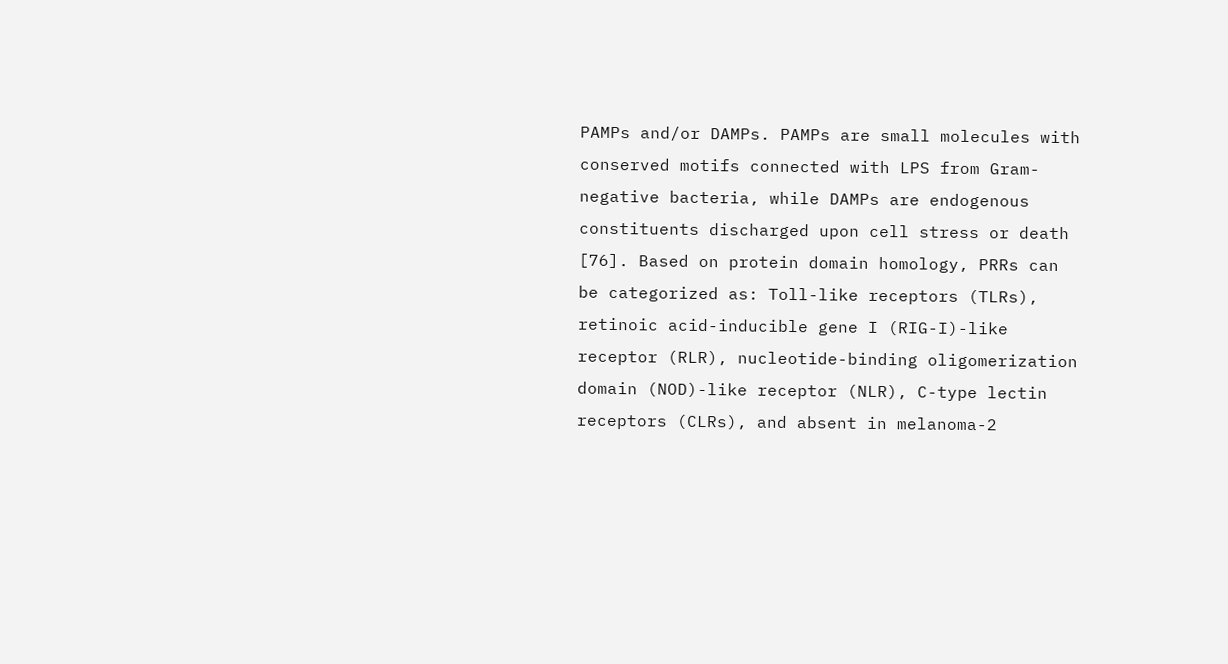PAMPs and/or DAMPs. PAMPs are small molecules with conserved motifs connected with LPS from Gram-negative bacteria, while DAMPs are endogenous constituents discharged upon cell stress or death [76]. Based on protein domain homology, PRRs can be categorized as: Toll-like receptors (TLRs), retinoic acid-inducible gene I (RIG-I)-like receptor (RLR), nucleotide-binding oligomerization domain (NOD)-like receptor (NLR), C-type lectin receptors (CLRs), and absent in melanoma-2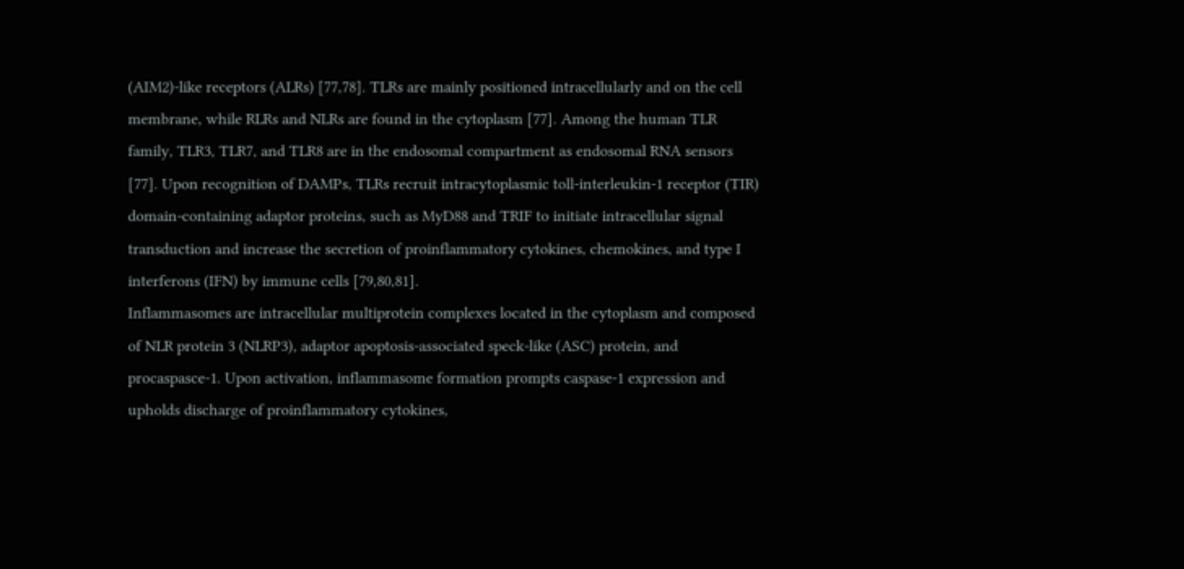(AIM2)-like receptors (ALRs) [77,78]. TLRs are mainly positioned intracellularly and on the cell membrane, while RLRs and NLRs are found in the cytoplasm [77]. Among the human TLR family, TLR3, TLR7, and TLR8 are in the endosomal compartment as endosomal RNA sensors [77]. Upon recognition of DAMPs, TLRs recruit intracytoplasmic toll-interleukin-1 receptor (TIR) domain-containing adaptor proteins, such as MyD88 and TRIF to initiate intracellular signal transduction and increase the secretion of proinflammatory cytokines, chemokines, and type I interferons (IFN) by immune cells [79,80,81].
Inflammasomes are intracellular multiprotein complexes located in the cytoplasm and composed of NLR protein 3 (NLRP3), adaptor apoptosis-associated speck-like (ASC) protein, and procaspasce-1. Upon activation, inflammasome formation prompts caspase-1 expression and upholds discharge of proinflammatory cytokines,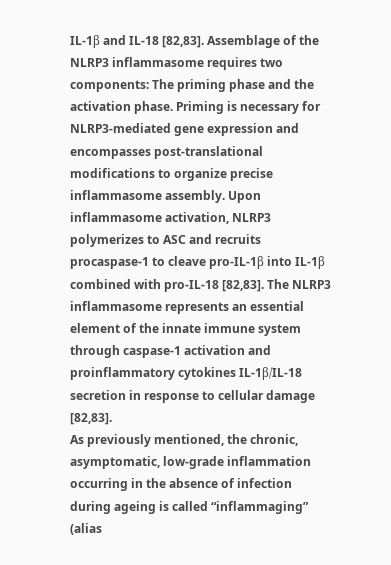IL-1β and IL-18 [82,83]. Assemblage of the NLRP3 inflammasome requires two components: The priming phase and the activation phase. Priming is necessary for NLRP3-mediated gene expression and encompasses post-translational modifications to organize precise inflammasome assembly. Upon inflammasome activation, NLRP3 polymerizes to ASC and recruits procaspase-1 to cleave pro-IL-1β into IL-1β combined with pro-IL-18 [82,83]. The NLRP3 inflammasome represents an essential element of the innate immune system through caspase-1 activation and proinflammatory cytokines IL-1β/IL-18 secretion in response to cellular damage [82,83].
As previously mentioned, the chronic, asymptomatic, low-grade inflammation occurring in the absence of infection during ageing is called “inflammaging” (alias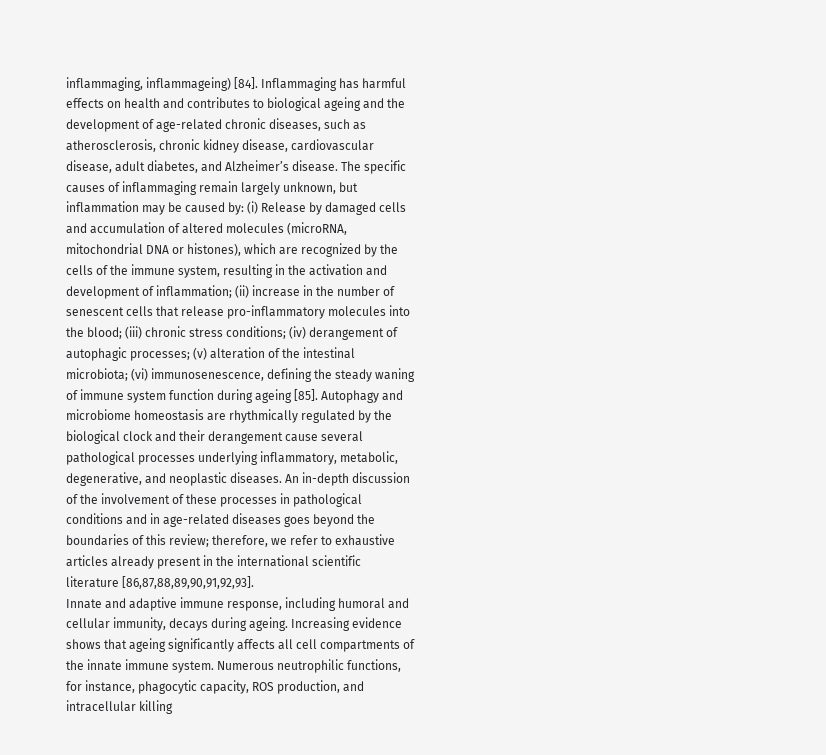inflammaging, inflammageing) [84]. Inflammaging has harmful effects on health and contributes to biological ageing and the development of age-related chronic diseases, such as atherosclerosis, chronic kidney disease, cardiovascular disease, adult diabetes, and Alzheimer’s disease. The specific causes of inflammaging remain largely unknown, but inflammation may be caused by: (i) Release by damaged cells and accumulation of altered molecules (microRNA, mitochondrial DNA or histones), which are recognized by the cells of the immune system, resulting in the activation and development of inflammation; (ii) increase in the number of senescent cells that release pro-inflammatory molecules into the blood; (iii) chronic stress conditions; (iv) derangement of autophagic processes; (v) alteration of the intestinal microbiota; (vi) immunosenescence, defining the steady waning of immune system function during ageing [85]. Autophagy and microbiome homeostasis are rhythmically regulated by the biological clock and their derangement cause several pathological processes underlying inflammatory, metabolic, degenerative, and neoplastic diseases. An in-depth discussion of the involvement of these processes in pathological conditions and in age-related diseases goes beyond the boundaries of this review; therefore, we refer to exhaustive articles already present in the international scientific literature [86,87,88,89,90,91,92,93].
Innate and adaptive immune response, including humoral and cellular immunity, decays during ageing. Increasing evidence shows that ageing significantly affects all cell compartments of the innate immune system. Numerous neutrophilic functions, for instance, phagocytic capacity, ROS production, and intracellular killing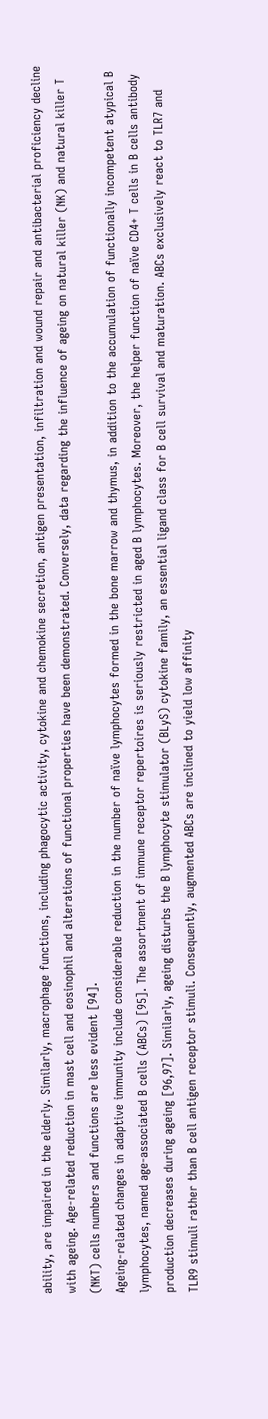ability, are impaired in the elderly. Similarly, macrophage functions, including phagocytic activity, cytokine and chemokine secretion, antigen presentation, infiltration and wound repair and antibacterial proficiency decline with ageing. Age-related reduction in mast cell and eosinophil and alterations of functional properties have been demonstrated. Conversely, data regarding the influence of ageing on natural killer (NK) and natural killer T (NKT) cells numbers and functions are less evident [94].
Ageing-related changes in adaptive immunity include considerable reduction in the number of naïve lymphocytes formed in the bone marrow and thymus, in addition to the accumulation of functionally incompetent atypical B lymphocytes, named age-associated B cells (ABCs) [95]. The assortment of immune receptor repertoires is seriously restricted in aged B lymphocytes. Moreover, the helper function of naïve CD4+ T cells in B cells antibody production decreases during ageing [96,97]. Similarly, ageing disturbs the B lymphocyte stimulator (BLyS) cytokine family, an essential ligand class for B cell survival and maturation. ABCs exclusively react to TLR7 and TLR9 stimuli rather than B cell antigen receptor stimuli. Consequently, augmented ABCs are inclined to yield low affinity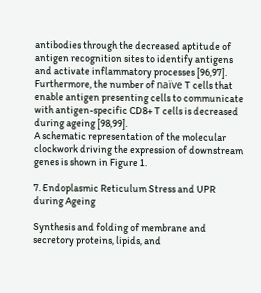antibodies through the decreased aptitude of antigen recognition sites to identify antigens and activate inflammatory processes [96,97]. Furthermore, the number of naïve T cells that enable antigen presenting cells to communicate with antigen-specific CD8+ T cells is decreased during ageing [98,99].
A schematic representation of the molecular clockwork driving the expression of downstream genes is shown in Figure 1.

7. Endoplasmic Reticulum Stress and UPR during Ageing

Synthesis and folding of membrane and secretory proteins, lipids, and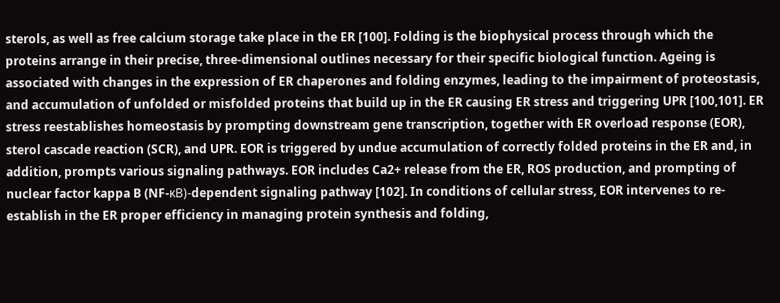sterols, as well as free calcium storage take place in the ER [100]. Folding is the biophysical process through which the proteins arrange in their precise, three-dimensional outlines necessary for their specific biological function. Ageing is associated with changes in the expression of ER chaperones and folding enzymes, leading to the impairment of proteostasis, and accumulation of unfolded or misfolded proteins that build up in the ER causing ER stress and triggering UPR [100,101]. ER stress reestablishes homeostasis by prompting downstream gene transcription, together with ER overload response (EOR), sterol cascade reaction (SCR), and UPR. EOR is triggered by undue accumulation of correctly folded proteins in the ER and, in addition, prompts various signaling pathways. EOR includes Ca2+ release from the ER, ROS production, and prompting of nuclear factor kappa B (NF-κB)-dependent signaling pathway [102]. In conditions of cellular stress, EOR intervenes to re-establish in the ER proper efficiency in managing protein synthesis and folding,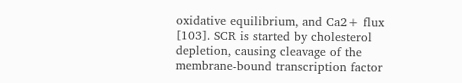oxidative equilibrium, and Ca2+ flux [103]. SCR is started by cholesterol depletion, causing cleavage of the membrane-bound transcription factor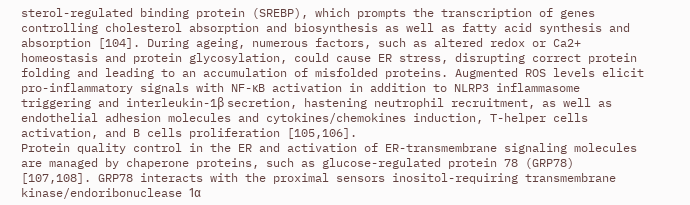sterol-regulated binding protein (SREBP), which prompts the transcription of genes controlling cholesterol absorption and biosynthesis as well as fatty acid synthesis and absorption [104]. During ageing, numerous factors, such as altered redox or Ca2+ homeostasis and protein glycosylation, could cause ER stress, disrupting correct protein folding and leading to an accumulation of misfolded proteins. Augmented ROS levels elicit pro-inflammatory signals with NF-κB activation in addition to NLRP3 inflammasome triggering and interleukin-1β secretion, hastening neutrophil recruitment, as well as endothelial adhesion molecules and cytokines/chemokines induction, T-helper cells activation, and B cells proliferation [105,106].
Protein quality control in the ER and activation of ER-transmembrane signaling molecules are managed by chaperone proteins, such as glucose-regulated protein 78 (GRP78) [107,108]. GRP78 interacts with the proximal sensors inositol-requiring transmembrane kinase/endoribonuclease 1α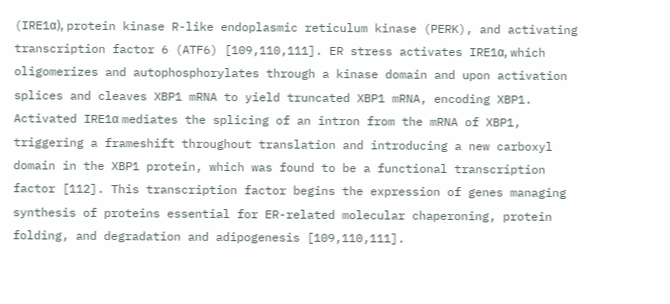(IRE1α), protein kinase R-like endoplasmic reticulum kinase (PERK), and activating transcription factor 6 (ATF6) [109,110,111]. ER stress activates IRE1α, which oligomerizes and autophosphorylates through a kinase domain and upon activation splices and cleaves XBP1 mRNA to yield truncated XBP1 mRNA, encoding XBP1. Activated IRE1α mediates the splicing of an intron from the mRNA of XBP1, triggering a frameshift throughout translation and introducing a new carboxyl domain in the XBP1 protein, which was found to be a functional transcription factor [112]. This transcription factor begins the expression of genes managing synthesis of proteins essential for ER-related molecular chaperoning, protein folding, and degradation and adipogenesis [109,110,111].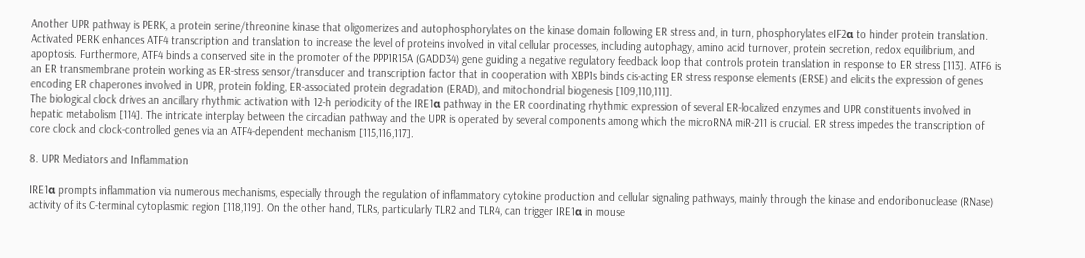Another UPR pathway is PERK, a protein serine/threonine kinase that oligomerizes and autophosphorylates on the kinase domain following ER stress and, in turn, phosphorylates eIF2α to hinder protein translation. Activated PERK enhances ATF4 transcription and translation to increase the level of proteins involved in vital cellular processes, including autophagy, amino acid turnover, protein secretion, redox equilibrium, and apoptosis. Furthermore, ATF4 binds a conserved site in the promoter of the PPP1R15A (GADD34) gene guiding a negative regulatory feedback loop that controls protein translation in response to ER stress [113]. ATF6 is an ER transmembrane protein working as ER-stress sensor/transducer and transcription factor that in cooperation with XBP1s binds cis-acting ER stress response elements (ERSE) and elicits the expression of genes encoding ER chaperones involved in UPR, protein folding, ER-associated protein degradation (ERAD), and mitochondrial biogenesis [109,110,111].
The biological clock drives an ancillary rhythmic activation with 12-h periodicity of the IRE1α pathway in the ER coordinating rhythmic expression of several ER-localized enzymes and UPR constituents involved in hepatic metabolism [114]. The intricate interplay between the circadian pathway and the UPR is operated by several components among which the microRNA miR-211 is crucial. ER stress impedes the transcription of core clock and clock-controlled genes via an ATF4-dependent mechanism [115,116,117].

8. UPR Mediators and Inflammation

IRE1α prompts inflammation via numerous mechanisms, especially through the regulation of inflammatory cytokine production and cellular signaling pathways, mainly through the kinase and endoribonuclease (RNase) activity of its C-terminal cytoplasmic region [118,119]. On the other hand, TLRs, particularly TLR2 and TLR4, can trigger IRE1α in mouse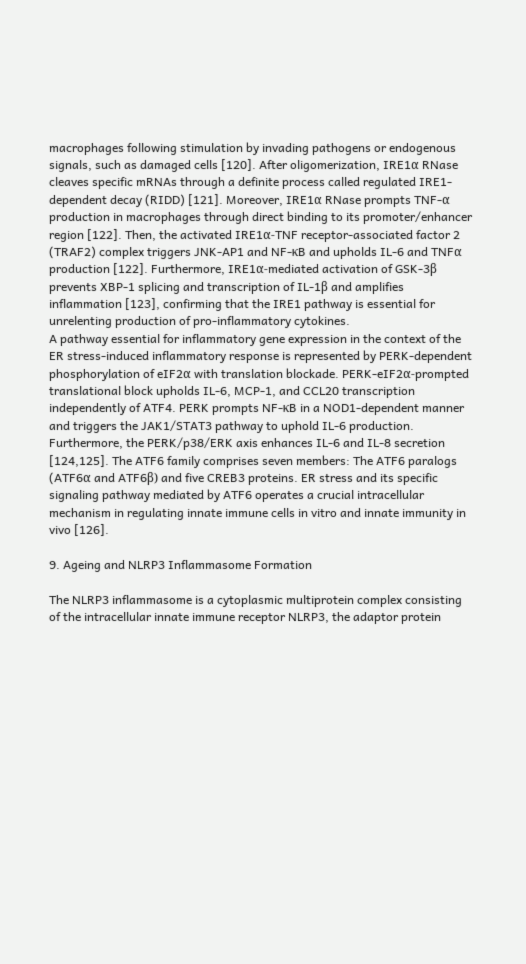macrophages following stimulation by invading pathogens or endogenous signals, such as damaged cells [120]. After oligomerization, IRE1α RNase cleaves specific mRNAs through a definite process called regulated IRE1-dependent decay (RIDD) [121]. Moreover, IRE1α RNase prompts TNF-α production in macrophages through direct binding to its promoter/enhancer region [122]. Then, the activated IRE1α-TNF receptor-associated factor 2 (TRAF2) complex triggers JNK-AP1 and NF-κB and upholds IL-6 and TNFα production [122]. Furthermore, IRE1α-mediated activation of GSK-3β prevents XBP-1 splicing and transcription of IL-1β and amplifies inflammation [123], confirming that the IRE1 pathway is essential for unrelenting production of pro-inflammatory cytokines.
A pathway essential for inflammatory gene expression in the context of the ER stress-induced inflammatory response is represented by PERK-dependent phosphorylation of eIF2α with translation blockade. PERK-eIF2α-prompted translational block upholds IL-6, MCP-1, and CCL20 transcription independently of ATF4. PERK prompts NF-κB in a NOD1-dependent manner and triggers the JAK1/STAT3 pathway to uphold IL-6 production. Furthermore, the PERK/p38/ERK axis enhances IL-6 and IL-8 secretion [124,125]. The ATF6 family comprises seven members: The ATF6 paralogs (ATF6α and ATF6β) and five CREB3 proteins. ER stress and its specific signaling pathway mediated by ATF6 operates a crucial intracellular mechanism in regulating innate immune cells in vitro and innate immunity in vivo [126].

9. Ageing and NLRP3 Inflammasome Formation

The NLRP3 inflammasome is a cytoplasmic multiprotein complex consisting of the intracellular innate immune receptor NLRP3, the adaptor protein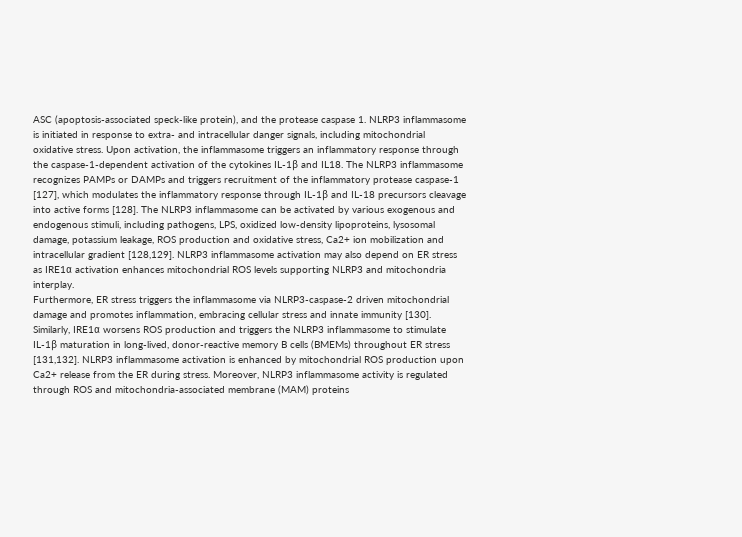ASC (apoptosis-associated speck-like protein), and the protease caspase 1. NLRP3 inflammasome is initiated in response to extra- and intracellular danger signals, including mitochondrial oxidative stress. Upon activation, the inflammasome triggers an inflammatory response through the caspase-1-dependent activation of the cytokines IL-1β and IL18. The NLRP3 inflammasome recognizes PAMPs or DAMPs and triggers recruitment of the inflammatory protease caspase-1 [127], which modulates the inflammatory response through IL-1β and IL-18 precursors cleavage into active forms [128]. The NLRP3 inflammasome can be activated by various exogenous and endogenous stimuli, including pathogens, LPS, oxidized low-density lipoproteins, lysosomal damage, potassium leakage, ROS production and oxidative stress, Ca2+ ion mobilization and intracellular gradient [128,129]. NLRP3 inflammasome activation may also depend on ER stress as IRE1α activation enhances mitochondrial ROS levels supporting NLRP3 and mitochondria interplay.
Furthermore, ER stress triggers the inflammasome via NLRP3-caspase-2 driven mitochondrial damage and promotes inflammation, embracing cellular stress and innate immunity [130]. Similarly, IRE1α worsens ROS production and triggers the NLRP3 inflammasome to stimulate IL-1β maturation in long-lived, donor-reactive memory B cells (BMEMs) throughout ER stress [131,132]. NLRP3 inflammasome activation is enhanced by mitochondrial ROS production upon Ca2+ release from the ER during stress. Moreover, NLRP3 inflammasome activity is regulated through ROS and mitochondria-associated membrane (MAM) proteins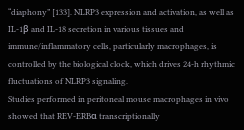“diaphony” [133]. NLRP3 expression and activation, as well as IL-1β and IL-18 secretion in various tissues and immune/inflammatory cells, particularly macrophages, is controlled by the biological clock, which drives 24-h rhythmic fluctuations of NLRP3 signaling.
Studies performed in peritoneal mouse macrophages in vivo showed that REV-ERBα transcriptionally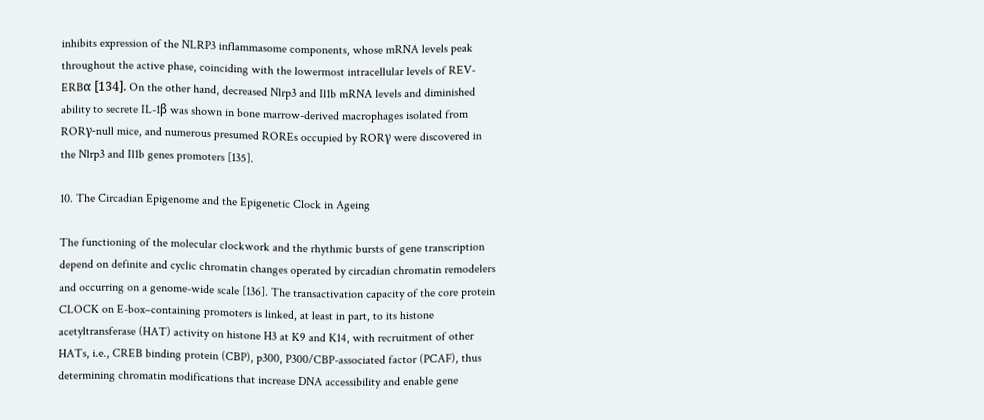inhibits expression of the NLRP3 inflammasome components, whose mRNA levels peak throughout the active phase, coinciding with the lowermost intracellular levels of REV-ERBα [134]. On the other hand, decreased Nlrp3 and Il1b mRNA levels and diminished ability to secrete IL-1β was shown in bone marrow-derived macrophages isolated from RORγ-null mice, and numerous presumed ROREs occupied by RORγ were discovered in the Nlrp3 and Il1b genes promoters [135].

10. The Circadian Epigenome and the Epigenetic Clock in Ageing

The functioning of the molecular clockwork and the rhythmic bursts of gene transcription depend on definite and cyclic chromatin changes operated by circadian chromatin remodelers and occurring on a genome-wide scale [136]. The transactivation capacity of the core protein CLOCK on E-box–containing promoters is linked, at least in part, to its histone acetyltransferase (HAT) activity on histone H3 at K9 and K14, with recruitment of other HATs, i.e., CREB binding protein (CBP), p300, P300/CBP-associated factor (PCAF), thus determining chromatin modifications that increase DNA accessibility and enable gene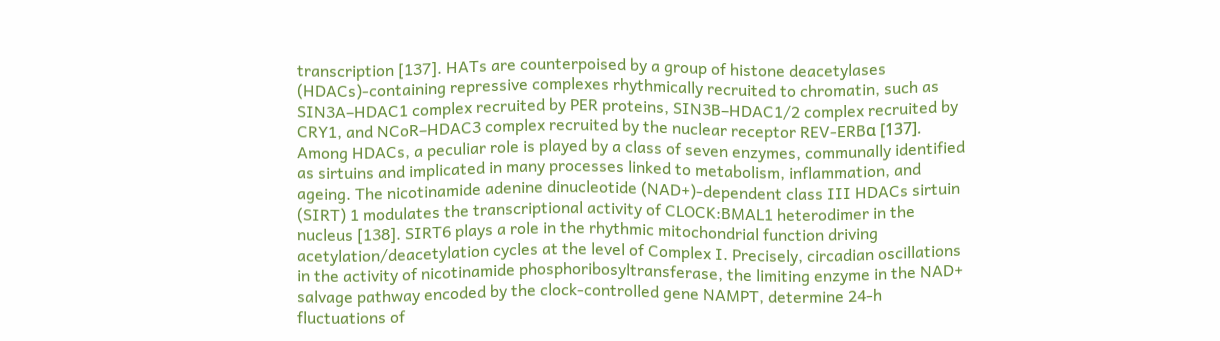transcription [137]. HATs are counterpoised by a group of histone deacetylases (HDACs)-containing repressive complexes rhythmically recruited to chromatin, such as SIN3A–HDAC1 complex recruited by PER proteins, SIN3B–HDAC1/2 complex recruited by CRY1, and NCoR–HDAC3 complex recruited by the nuclear receptor REV-ERBα [137].
Among HDACs, a peculiar role is played by a class of seven enzymes, communally identified as sirtuins and implicated in many processes linked to metabolism, inflammation, and ageing. The nicotinamide adenine dinucleotide (NAD+)-dependent class III HDACs sirtuin (SIRT) 1 modulates the transcriptional activity of CLOCK:BMAL1 heterodimer in the nucleus [138]. SIRT6 plays a role in the rhythmic mitochondrial function driving acetylation/deacetylation cycles at the level of Complex I. Precisely, circadian oscillations in the activity of nicotinamide phosphoribosyltransferase, the limiting enzyme in the NAD+ salvage pathway encoded by the clock-controlled gene NAMPT, determine 24-h fluctuations of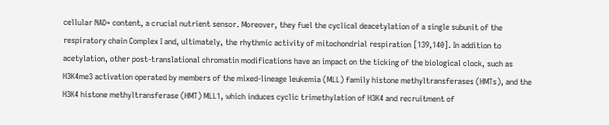cellular NAD+ content, a crucial nutrient sensor. Moreover, they fuel the cyclical deacetylation of a single subunit of the respiratory chain Complex I and, ultimately, the rhythmic activity of mitochondrial respiration [139,140]. In addition to acetylation, other post-translational chromatin modifications have an impact on the ticking of the biological clock, such as H3K4me3 activation operated by members of the mixed-lineage leukemia (MLL) family histone methyltransferases (HMTs), and the H3K4 histone methyltransferase (HMT) MLL1, which induces cyclic trimethylation of H3K4 and recruitment of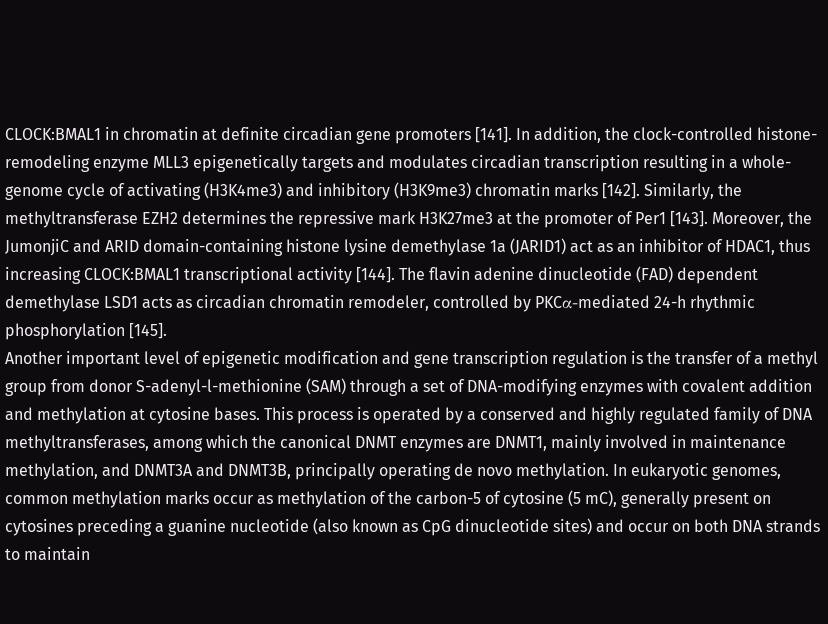CLOCK:BMAL1 in chromatin at definite circadian gene promoters [141]. In addition, the clock-controlled histone-remodeling enzyme MLL3 epigenetically targets and modulates circadian transcription resulting in a whole-genome cycle of activating (H3K4me3) and inhibitory (H3K9me3) chromatin marks [142]. Similarly, the methyltransferase EZH2 determines the repressive mark H3K27me3 at the promoter of Per1 [143]. Moreover, the JumonjiC and ARID domain-containing histone lysine demethylase 1a (JARID1) act as an inhibitor of HDAC1, thus increasing CLOCK:BMAL1 transcriptional activity [144]. The flavin adenine dinucleotide (FAD) dependent demethylase LSD1 acts as circadian chromatin remodeler, controlled by PKCα-mediated 24-h rhythmic phosphorylation [145].
Another important level of epigenetic modification and gene transcription regulation is the transfer of a methyl group from donor S-adenyl-l-methionine (SAM) through a set of DNA-modifying enzymes with covalent addition and methylation at cytosine bases. This process is operated by a conserved and highly regulated family of DNA methyltransferases, among which the canonical DNMT enzymes are DNMT1, mainly involved in maintenance methylation, and DNMT3A and DNMT3B, principally operating de novo methylation. In eukaryotic genomes, common methylation marks occur as methylation of the carbon-5 of cytosine (5 mC), generally present on cytosines preceding a guanine nucleotide (also known as CpG dinucleotide sites) and occur on both DNA strands to maintain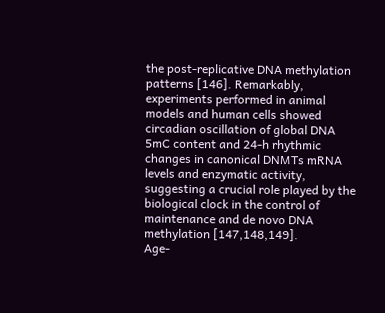the post-replicative DNA methylation patterns [146]. Remarkably, experiments performed in animal models and human cells showed circadian oscillation of global DNA 5mC content and 24-h rhythmic changes in canonical DNMTs mRNA levels and enzymatic activity, suggesting a crucial role played by the biological clock in the control of maintenance and de novo DNA methylation [147,148,149].
Age-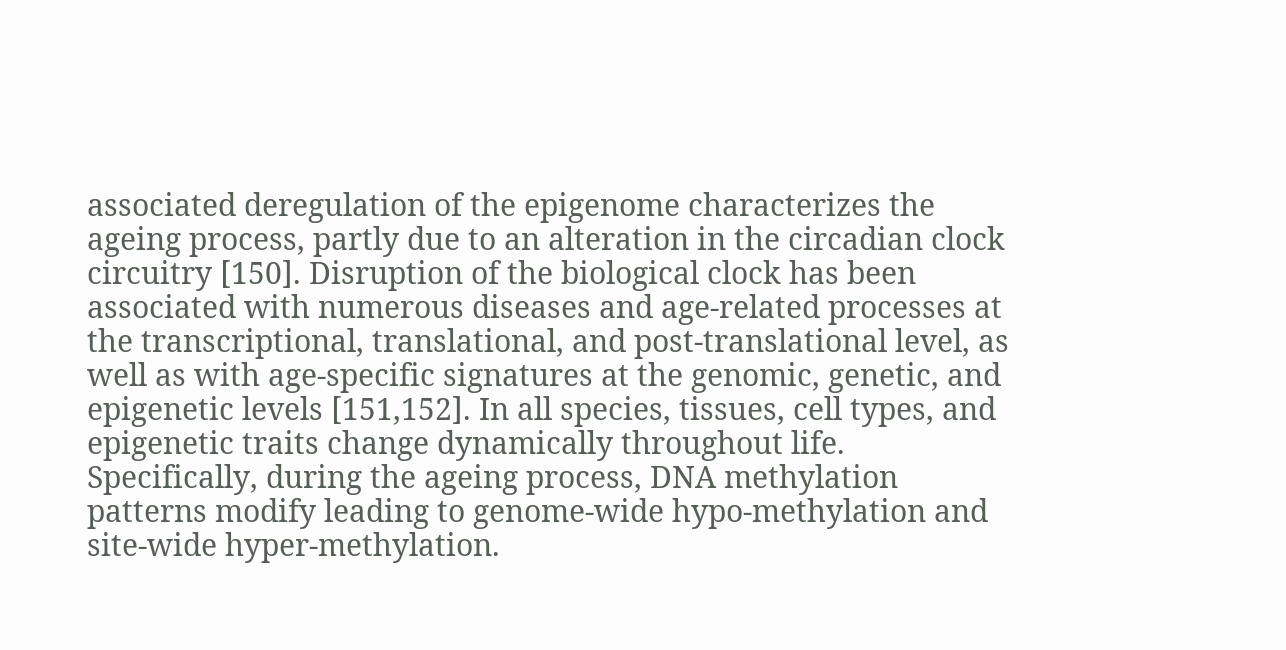associated deregulation of the epigenome characterizes the ageing process, partly due to an alteration in the circadian clock circuitry [150]. Disruption of the biological clock has been associated with numerous diseases and age-related processes at the transcriptional, translational, and post-translational level, as well as with age-specific signatures at the genomic, genetic, and epigenetic levels [151,152]. In all species, tissues, cell types, and epigenetic traits change dynamically throughout life. Specifically, during the ageing process, DNA methylation patterns modify leading to genome-wide hypo-methylation and site-wide hyper-methylation.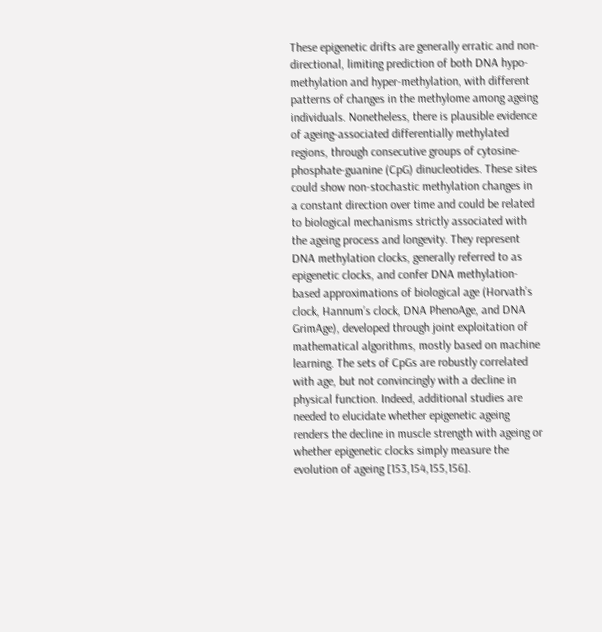These epigenetic drifts are generally erratic and non-directional, limiting prediction of both DNA hypo-methylation and hyper-methylation, with different patterns of changes in the methylome among ageing individuals. Nonetheless, there is plausible evidence of ageing-associated differentially methylated regions, through consecutive groups of cytosine-phosphate-guanine (CpG) dinucleotides. These sites could show non-stochastic methylation changes in a constant direction over time and could be related to biological mechanisms strictly associated with the ageing process and longevity. They represent DNA methylation clocks, generally referred to as epigenetic clocks, and confer DNA methylation-based approximations of biological age (Horvath’s clock, Hannum’s clock, DNA PhenoAge, and DNA GrimAge), developed through joint exploitation of mathematical algorithms, mostly based on machine learning. The sets of CpGs are robustly correlated with age, but not convincingly with a decline in physical function. Indeed, additional studies are needed to elucidate whether epigenetic ageing renders the decline in muscle strength with ageing or whether epigenetic clocks simply measure the evolution of ageing [153,154,155,156].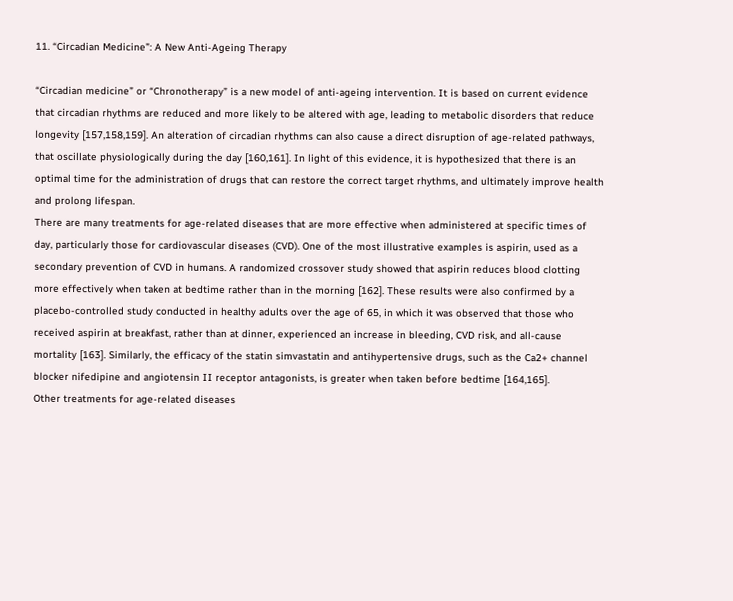11. “Circadian Medicine”: A New Anti-Ageing Therapy

“Circadian medicine” or “Chronotherapy” is a new model of anti-ageing intervention. It is based on current evidence that circadian rhythms are reduced and more likely to be altered with age, leading to metabolic disorders that reduce longevity [157,158,159]. An alteration of circadian rhythms can also cause a direct disruption of age-related pathways, that oscillate physiologically during the day [160,161]. In light of this evidence, it is hypothesized that there is an optimal time for the administration of drugs that can restore the correct target rhythms, and ultimately improve health and prolong lifespan.
There are many treatments for age-related diseases that are more effective when administered at specific times of day, particularly those for cardiovascular diseases (CVD). One of the most illustrative examples is aspirin, used as a secondary prevention of CVD in humans. A randomized crossover study showed that aspirin reduces blood clotting more effectively when taken at bedtime rather than in the morning [162]. These results were also confirmed by a placebo-controlled study conducted in healthy adults over the age of 65, in which it was observed that those who received aspirin at breakfast, rather than at dinner, experienced an increase in bleeding, CVD risk, and all-cause mortality [163]. Similarly, the efficacy of the statin simvastatin and antihypertensive drugs, such as the Ca2+ channel blocker nifedipine and angiotensin II receptor antagonists, is greater when taken before bedtime [164,165].
Other treatments for age-related diseases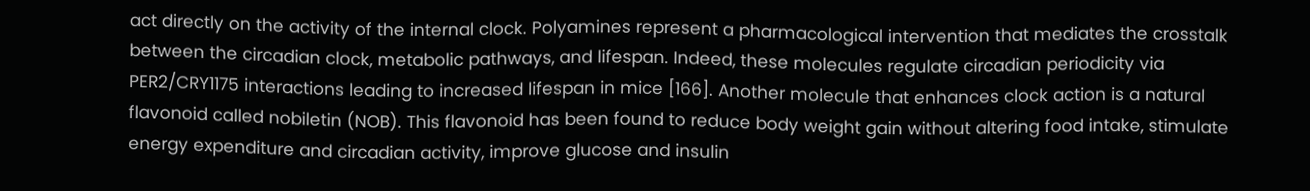act directly on the activity of the internal clock. Polyamines represent a pharmacological intervention that mediates the crosstalk between the circadian clock, metabolic pathways, and lifespan. Indeed, these molecules regulate circadian periodicity via PER2/CRY1175 interactions leading to increased lifespan in mice [166]. Another molecule that enhances clock action is a natural flavonoid called nobiletin (NOB). This flavonoid has been found to reduce body weight gain without altering food intake, stimulate energy expenditure and circadian activity, improve glucose and insulin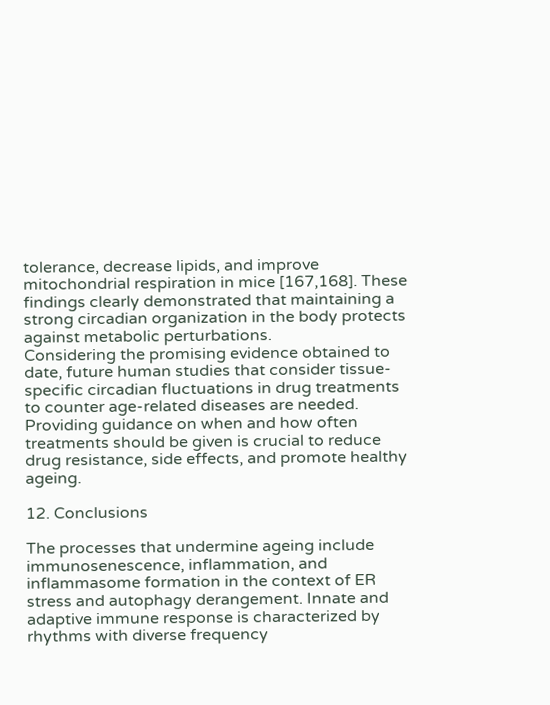tolerance, decrease lipids, and improve mitochondrial respiration in mice [167,168]. These findings clearly demonstrated that maintaining a strong circadian organization in the body protects against metabolic perturbations.
Considering the promising evidence obtained to date, future human studies that consider tissue-specific circadian fluctuations in drug treatments to counter age-related diseases are needed. Providing guidance on when and how often treatments should be given is crucial to reduce drug resistance, side effects, and promote healthy ageing.

12. Conclusions

The processes that undermine ageing include immunosenescence, inflammation, and inflammasome formation in the context of ER stress and autophagy derangement. Innate and adaptive immune response is characterized by rhythms with diverse frequency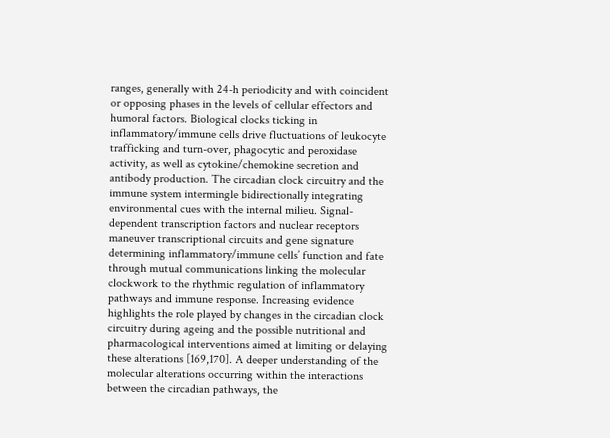ranges, generally with 24-h periodicity and with coincident or opposing phases in the levels of cellular effectors and humoral factors. Biological clocks ticking in inflammatory/immune cells drive fluctuations of leukocyte trafficking and turn-over, phagocytic and peroxidase activity, as well as cytokine/chemokine secretion and antibody production. The circadian clock circuitry and the immune system intermingle bidirectionally integrating environmental cues with the internal milieu. Signal-dependent transcription factors and nuclear receptors maneuver transcriptional circuits and gene signature determining inflammatory/immune cells’ function and fate through mutual communications linking the molecular clockwork to the rhythmic regulation of inflammatory pathways and immune response. Increasing evidence highlights the role played by changes in the circadian clock circuitry during ageing and the possible nutritional and pharmacological interventions aimed at limiting or delaying these alterations [169,170]. A deeper understanding of the molecular alterations occurring within the interactions between the circadian pathways, the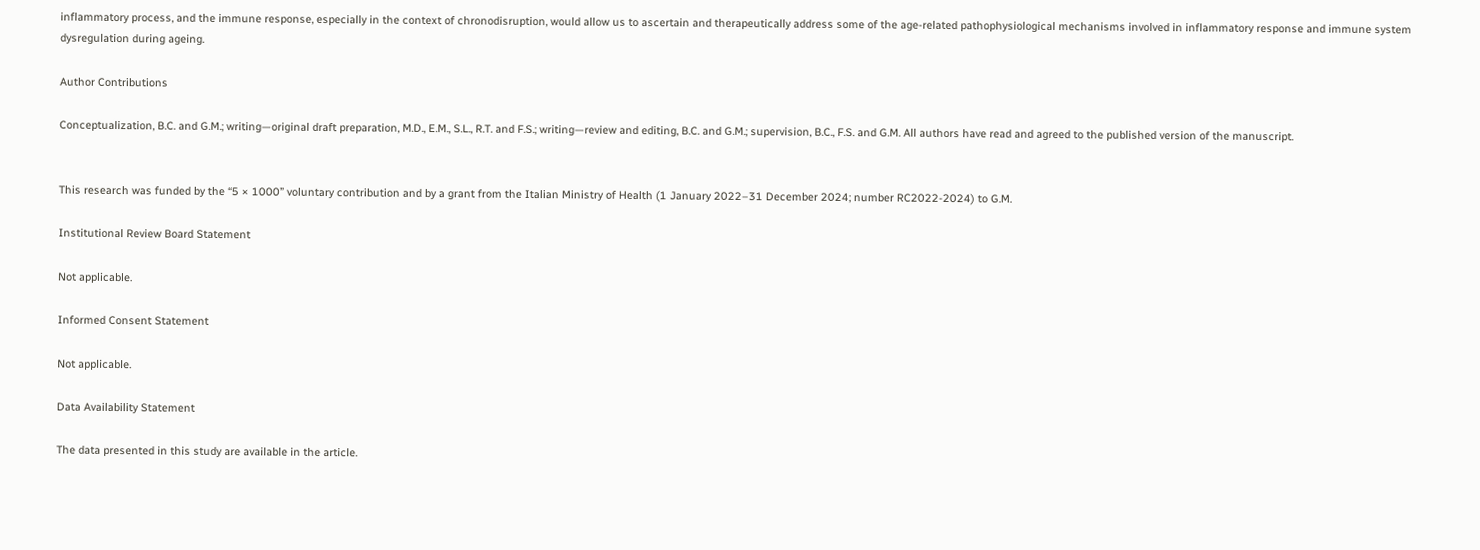inflammatory process, and the immune response, especially in the context of chronodisruption, would allow us to ascertain and therapeutically address some of the age-related pathophysiological mechanisms involved in inflammatory response and immune system dysregulation during ageing.

Author Contributions

Conceptualization, B.C. and G.M.; writing—original draft preparation, M.D., E.M., S.L., R.T. and F.S.; writing—review and editing, B.C. and G.M.; supervision, B.C., F.S. and G.M. All authors have read and agreed to the published version of the manuscript.


This research was funded by the “5 × 1000” voluntary contribution and by a grant from the Italian Ministry of Health (1 January 2022–31 December 2024; number RC2022-2024) to G.M.

Institutional Review Board Statement

Not applicable.

Informed Consent Statement

Not applicable.

Data Availability Statement

The data presented in this study are available in the article.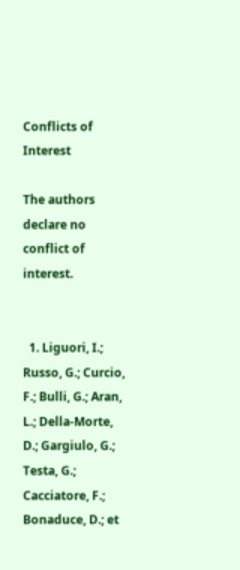Conflicts of Interest

The authors declare no conflict of interest.


  1. Liguori, I.; Russo, G.; Curcio, F.; Bulli, G.; Aran, L.; Della-Morte, D.; Gargiulo, G.; Testa, G.; Cacciatore, F.; Bonaduce, D.; et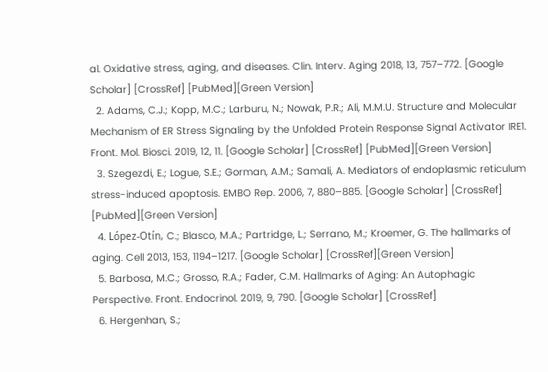al. Oxidative stress, aging, and diseases. Clin. Interv. Aging 2018, 13, 757–772. [Google Scholar] [CrossRef] [PubMed][Green Version]
  2. Adams, C.J.; Kopp, M.C.; Larburu, N.; Nowak, P.R.; Ali, M.M.U. Structure and Molecular Mechanism of ER Stress Signaling by the Unfolded Protein Response Signal Activator IRE1. Front. Mol. Biosci. 2019, 12, 11. [Google Scholar] [CrossRef] [PubMed][Green Version]
  3. Szegezdi, E.; Logue, S.E.; Gorman, A.M.; Samali, A. Mediators of endoplasmic reticulum stress-induced apoptosis. EMBO Rep. 2006, 7, 880–885. [Google Scholar] [CrossRef] [PubMed][Green Version]
  4. López-Otín, C.; Blasco, M.A.; Partridge, L.; Serrano, M.; Kroemer, G. The hallmarks of aging. Cell 2013, 153, 1194–1217. [Google Scholar] [CrossRef][Green Version]
  5. Barbosa, M.C.; Grosso, R.A.; Fader, C.M. Hallmarks of Aging: An Autophagic Perspective. Front. Endocrinol. 2019, 9, 790. [Google Scholar] [CrossRef]
  6. Hergenhan, S.;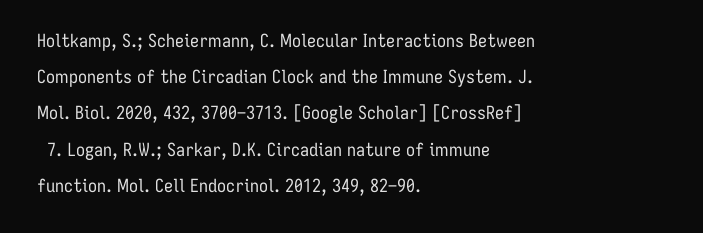Holtkamp, S.; Scheiermann, C. Molecular Interactions Between Components of the Circadian Clock and the Immune System. J. Mol. Biol. 2020, 432, 3700–3713. [Google Scholar] [CrossRef]
  7. Logan, R.W.; Sarkar, D.K. Circadian nature of immune function. Mol. Cell Endocrinol. 2012, 349, 82–90.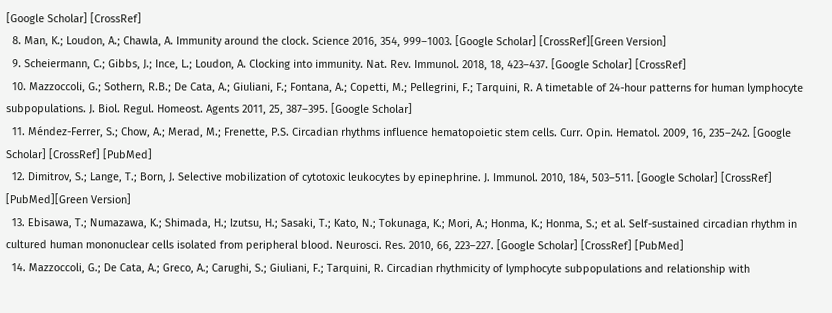[Google Scholar] [CrossRef]
  8. Man, K.; Loudon, A.; Chawla, A. Immunity around the clock. Science 2016, 354, 999–1003. [Google Scholar] [CrossRef][Green Version]
  9. Scheiermann, C.; Gibbs, J.; Ince, L.; Loudon, A. Clocking into immunity. Nat. Rev. Immunol. 2018, 18, 423–437. [Google Scholar] [CrossRef]
  10. Mazzoccoli, G.; Sothern, R.B.; De Cata, A.; Giuliani, F.; Fontana, A.; Copetti, M.; Pellegrini, F.; Tarquini, R. A timetable of 24-hour patterns for human lymphocyte subpopulations. J. Biol. Regul. Homeost. Agents 2011, 25, 387–395. [Google Scholar]
  11. Méndez-Ferrer, S.; Chow, A.; Merad, M.; Frenette, P.S. Circadian rhythms influence hematopoietic stem cells. Curr. Opin. Hematol. 2009, 16, 235–242. [Google Scholar] [CrossRef] [PubMed]
  12. Dimitrov, S.; Lange, T.; Born, J. Selective mobilization of cytotoxic leukocytes by epinephrine. J. Immunol. 2010, 184, 503–511. [Google Scholar] [CrossRef] [PubMed][Green Version]
  13. Ebisawa, T.; Numazawa, K.; Shimada, H.; Izutsu, H.; Sasaki, T.; Kato, N.; Tokunaga, K.; Mori, A.; Honma, K.; Honma, S.; et al. Self-sustained circadian rhythm in cultured human mononuclear cells isolated from peripheral blood. Neurosci. Res. 2010, 66, 223–227. [Google Scholar] [CrossRef] [PubMed]
  14. Mazzoccoli, G.; De Cata, A.; Greco, A.; Carughi, S.; Giuliani, F.; Tarquini, R. Circadian rhythmicity of lymphocyte subpopulations and relationship with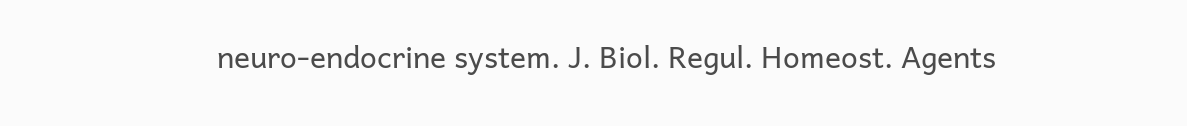neuro-endocrine system. J. Biol. Regul. Homeost. Agents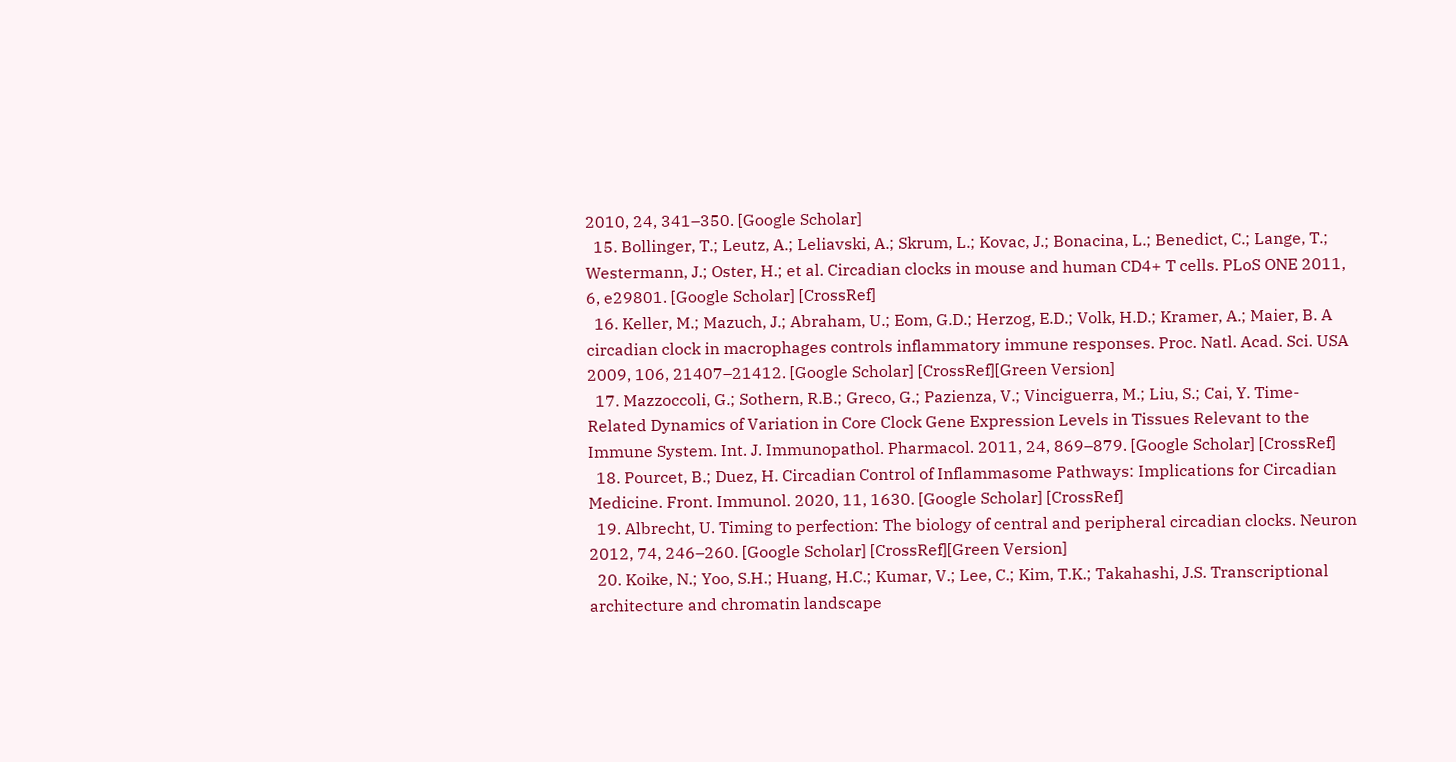2010, 24, 341–350. [Google Scholar]
  15. Bollinger, T.; Leutz, A.; Leliavski, A.; Skrum, L.; Kovac, J.; Bonacina, L.; Benedict, C.; Lange, T.; Westermann, J.; Oster, H.; et al. Circadian clocks in mouse and human CD4+ T cells. PLoS ONE 2011, 6, e29801. [Google Scholar] [CrossRef]
  16. Keller, M.; Mazuch, J.; Abraham, U.; Eom, G.D.; Herzog, E.D.; Volk, H.D.; Kramer, A.; Maier, B. A circadian clock in macrophages controls inflammatory immune responses. Proc. Natl. Acad. Sci. USA 2009, 106, 21407–21412. [Google Scholar] [CrossRef][Green Version]
  17. Mazzoccoli, G.; Sothern, R.B.; Greco, G.; Pazienza, V.; Vinciguerra, M.; Liu, S.; Cai, Y. Time-Related Dynamics of Variation in Core Clock Gene Expression Levels in Tissues Relevant to the Immune System. Int. J. Immunopathol. Pharmacol. 2011, 24, 869–879. [Google Scholar] [CrossRef]
  18. Pourcet, B.; Duez, H. Circadian Control of Inflammasome Pathways: Implications for Circadian Medicine. Front. Immunol. 2020, 11, 1630. [Google Scholar] [CrossRef]
  19. Albrecht, U. Timing to perfection: The biology of central and peripheral circadian clocks. Neuron 2012, 74, 246–260. [Google Scholar] [CrossRef][Green Version]
  20. Koike, N.; Yoo, S.H.; Huang, H.C.; Kumar, V.; Lee, C.; Kim, T.K.; Takahashi, J.S. Transcriptional architecture and chromatin landscape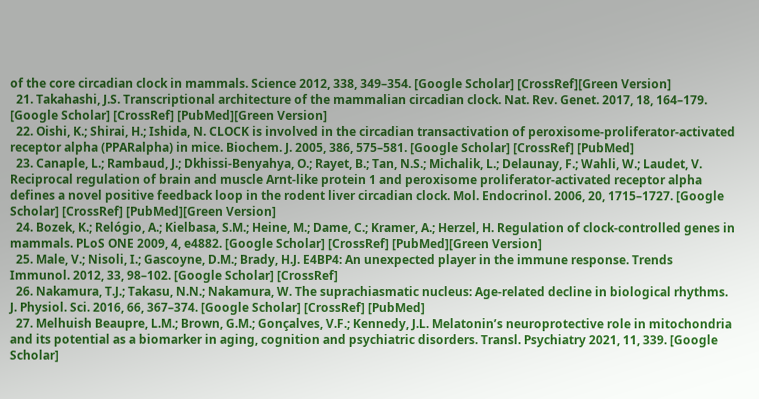of the core circadian clock in mammals. Science 2012, 338, 349–354. [Google Scholar] [CrossRef][Green Version]
  21. Takahashi, J.S. Transcriptional architecture of the mammalian circadian clock. Nat. Rev. Genet. 2017, 18, 164–179. [Google Scholar] [CrossRef] [PubMed][Green Version]
  22. Oishi, K.; Shirai, H.; Ishida, N. CLOCK is involved in the circadian transactivation of peroxisome-proliferator-activated receptor alpha (PPARalpha) in mice. Biochem. J. 2005, 386, 575–581. [Google Scholar] [CrossRef] [PubMed]
  23. Canaple, L.; Rambaud, J.; Dkhissi-Benyahya, O.; Rayet, B.; Tan, N.S.; Michalik, L.; Delaunay, F.; Wahli, W.; Laudet, V. Reciprocal regulation of brain and muscle Arnt-like protein 1 and peroxisome proliferator-activated receptor alpha defines a novel positive feedback loop in the rodent liver circadian clock. Mol. Endocrinol. 2006, 20, 1715–1727. [Google Scholar] [CrossRef] [PubMed][Green Version]
  24. Bozek, K.; Relógio, A.; Kielbasa, S.M.; Heine, M.; Dame, C.; Kramer, A.; Herzel, H. Regulation of clock-controlled genes in mammals. PLoS ONE 2009, 4, e4882. [Google Scholar] [CrossRef] [PubMed][Green Version]
  25. Male, V.; Nisoli, I.; Gascoyne, D.M.; Brady, H.J. E4BP4: An unexpected player in the immune response. Trends Immunol. 2012, 33, 98–102. [Google Scholar] [CrossRef]
  26. Nakamura, T.J.; Takasu, N.N.; Nakamura, W. The suprachiasmatic nucleus: Age-related decline in biological rhythms. J. Physiol. Sci. 2016, 66, 367–374. [Google Scholar] [CrossRef] [PubMed]
  27. Melhuish Beaupre, L.M.; Brown, G.M.; Gonçalves, V.F.; Kennedy, J.L. Melatonin’s neuroprotective role in mitochondria and its potential as a biomarker in aging, cognition and psychiatric disorders. Transl. Psychiatry 2021, 11, 339. [Google Scholar]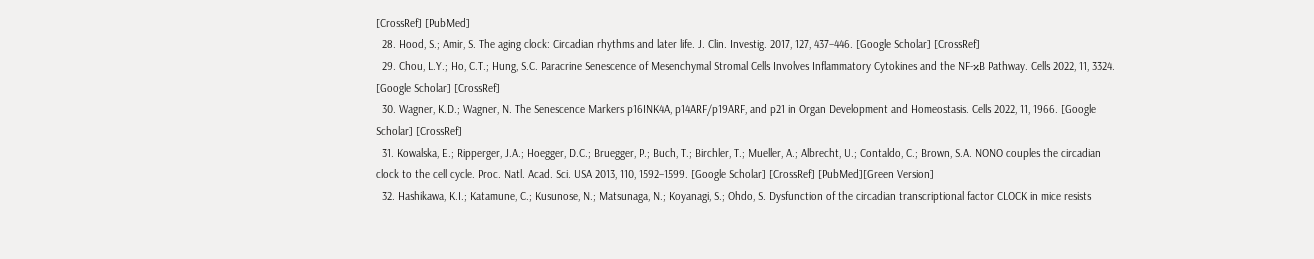[CrossRef] [PubMed]
  28. Hood, S.; Amir, S. The aging clock: Circadian rhythms and later life. J. Clin. Investig. 2017, 127, 437–446. [Google Scholar] [CrossRef]
  29. Chou, L.Y.; Ho, C.T.; Hung, S.C. Paracrine Senescence of Mesenchymal Stromal Cells Involves Inflammatory Cytokines and the NF-κB Pathway. Cells 2022, 11, 3324. [Google Scholar] [CrossRef]
  30. Wagner, K.D.; Wagner, N. The Senescence Markers p16INK4A, p14ARF/p19ARF, and p21 in Organ Development and Homeostasis. Cells 2022, 11, 1966. [Google Scholar] [CrossRef]
  31. Kowalska, E.; Ripperger, J.A.; Hoegger, D.C.; Bruegger, P.; Buch, T.; Birchler, T.; Mueller, A.; Albrecht, U.; Contaldo, C.; Brown, S.A. NONO couples the circadian clock to the cell cycle. Proc. Natl. Acad. Sci. USA 2013, 110, 1592–1599. [Google Scholar] [CrossRef] [PubMed][Green Version]
  32. Hashikawa, K.I.; Katamune, C.; Kusunose, N.; Matsunaga, N.; Koyanagi, S.; Ohdo, S. Dysfunction of the circadian transcriptional factor CLOCK in mice resists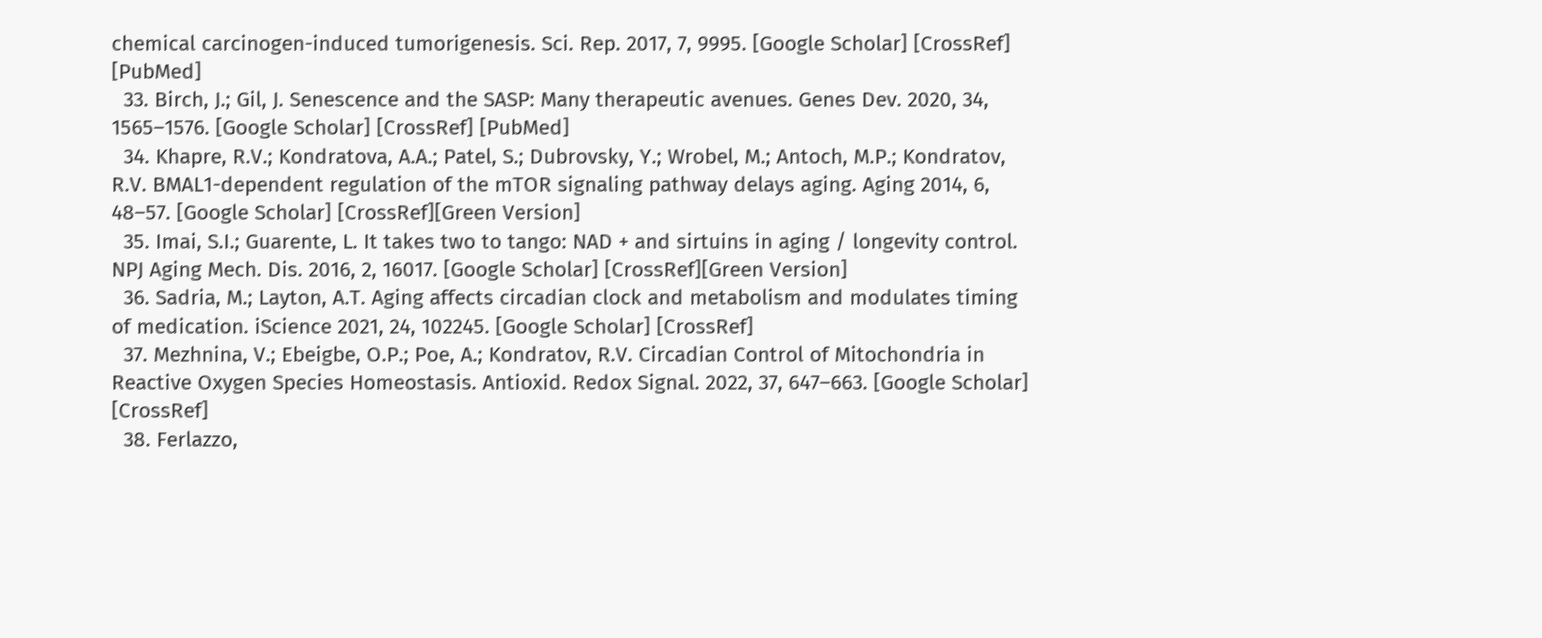chemical carcinogen-induced tumorigenesis. Sci. Rep. 2017, 7, 9995. [Google Scholar] [CrossRef] [PubMed]
  33. Birch, J.; Gil, J. Senescence and the SASP: Many therapeutic avenues. Genes Dev. 2020, 34, 1565–1576. [Google Scholar] [CrossRef] [PubMed]
  34. Khapre, R.V.; Kondratova, A.A.; Patel, S.; Dubrovsky, Y.; Wrobel, M.; Antoch, M.P.; Kondratov, R.V. BMAL1-dependent regulation of the mTOR signaling pathway delays aging. Aging 2014, 6, 48–57. [Google Scholar] [CrossRef][Green Version]
  35. Imai, S.I.; Guarente, L. It takes two to tango: NAD + and sirtuins in aging / longevity control. NPJ Aging Mech. Dis. 2016, 2, 16017. [Google Scholar] [CrossRef][Green Version]
  36. Sadria, M.; Layton, A.T. Aging affects circadian clock and metabolism and modulates timing of medication. iScience 2021, 24, 102245. [Google Scholar] [CrossRef]
  37. Mezhnina, V.; Ebeigbe, O.P.; Poe, A.; Kondratov, R.V. Circadian Control of Mitochondria in Reactive Oxygen Species Homeostasis. Antioxid. Redox Signal. 2022, 37, 647–663. [Google Scholar] [CrossRef]
  38. Ferlazzo,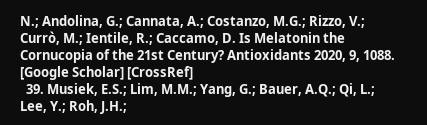N.; Andolina, G.; Cannata, A.; Costanzo, M.G.; Rizzo, V.; Currò, M.; Ientile, R.; Caccamo, D. Is Melatonin the Cornucopia of the 21st Century? Antioxidants 2020, 9, 1088. [Google Scholar] [CrossRef]
  39. Musiek, E.S.; Lim, M.M.; Yang, G.; Bauer, A.Q.; Qi, L.; Lee, Y.; Roh, J.H.;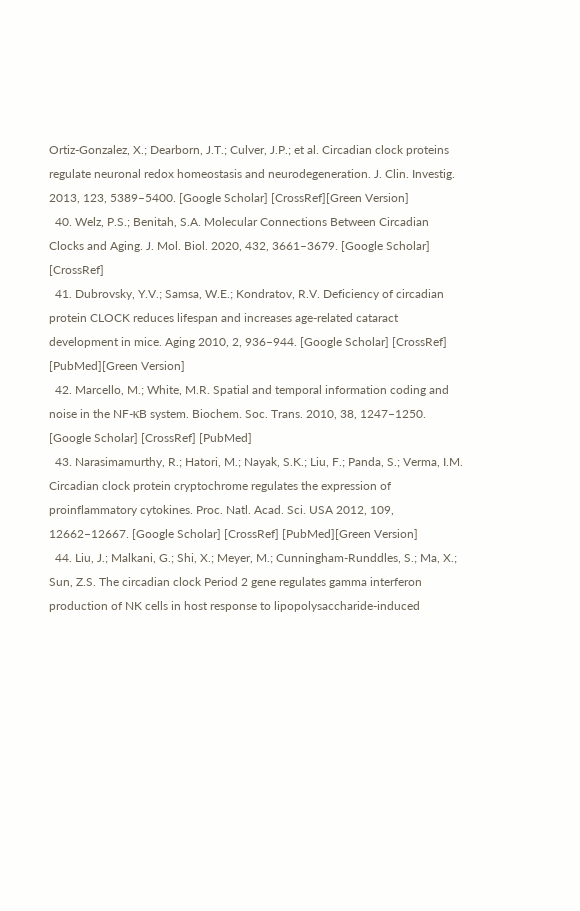Ortiz-Gonzalez, X.; Dearborn, J.T.; Culver, J.P.; et al. Circadian clock proteins regulate neuronal redox homeostasis and neurodegeneration. J. Clin. Investig. 2013, 123, 5389–5400. [Google Scholar] [CrossRef][Green Version]
  40. Welz, P.S.; Benitah, S.A. Molecular Connections Between Circadian Clocks and Aging. J. Mol. Biol. 2020, 432, 3661–3679. [Google Scholar] [CrossRef]
  41. Dubrovsky, Y.V.; Samsa, W.E.; Kondratov, R.V. Deficiency of circadian protein CLOCK reduces lifespan and increases age-related cataract development in mice. Aging 2010, 2, 936–944. [Google Scholar] [CrossRef] [PubMed][Green Version]
  42. Marcello, M.; White, M.R. Spatial and temporal information coding and noise in the NF-κB system. Biochem. Soc. Trans. 2010, 38, 1247–1250. [Google Scholar] [CrossRef] [PubMed]
  43. Narasimamurthy, R.; Hatori, M.; Nayak, S.K.; Liu, F.; Panda, S.; Verma, I.M. Circadian clock protein cryptochrome regulates the expression of proinflammatory cytokines. Proc. Natl. Acad. Sci. USA 2012, 109, 12662–12667. [Google Scholar] [CrossRef] [PubMed][Green Version]
  44. Liu, J.; Malkani, G.; Shi, X.; Meyer, M.; Cunningham-Runddles, S.; Ma, X.; Sun, Z.S. The circadian clock Period 2 gene regulates gamma interferon production of NK cells in host response to lipopolysaccharide-induced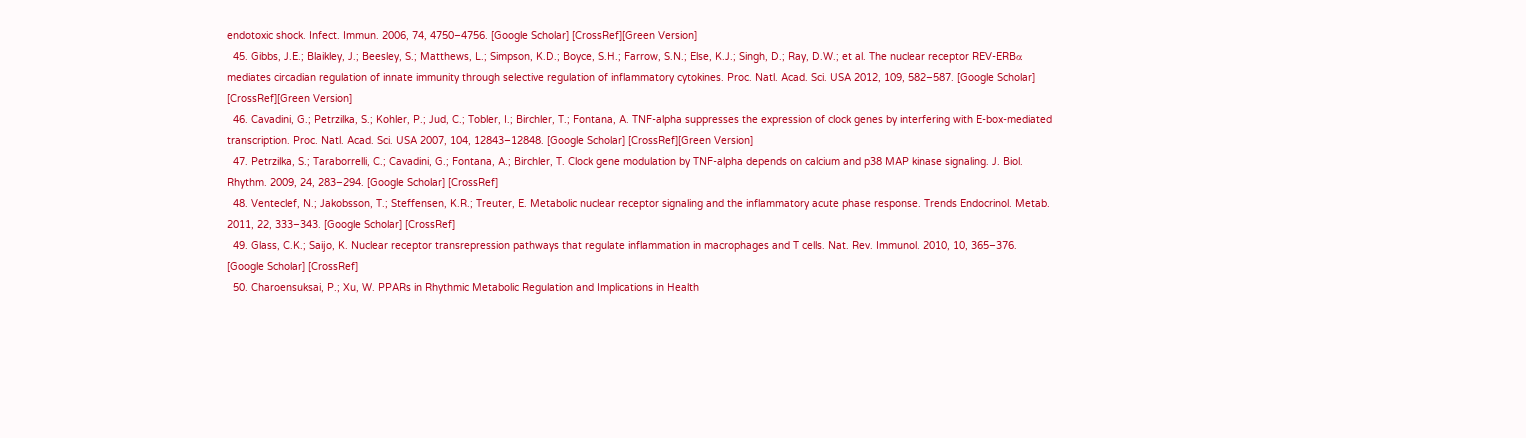endotoxic shock. Infect. Immun. 2006, 74, 4750–4756. [Google Scholar] [CrossRef][Green Version]
  45. Gibbs, J.E.; Blaikley, J.; Beesley, S.; Matthews, L.; Simpson, K.D.; Boyce, S.H.; Farrow, S.N.; Else, K.J.; Singh, D.; Ray, D.W.; et al. The nuclear receptor REV-ERBα mediates circadian regulation of innate immunity through selective regulation of inflammatory cytokines. Proc. Natl. Acad. Sci. USA 2012, 109, 582–587. [Google Scholar] [CrossRef][Green Version]
  46. Cavadini, G.; Petrzilka, S.; Kohler, P.; Jud, C.; Tobler, I.; Birchler, T.; Fontana, A. TNF-alpha suppresses the expression of clock genes by interfering with E-box-mediated transcription. Proc. Natl. Acad. Sci. USA 2007, 104, 12843–12848. [Google Scholar] [CrossRef][Green Version]
  47. Petrzilka, S.; Taraborrelli, C.; Cavadini, G.; Fontana, A.; Birchler, T. Clock gene modulation by TNF-alpha depends on calcium and p38 MAP kinase signaling. J. Biol. Rhythm. 2009, 24, 283–294. [Google Scholar] [CrossRef]
  48. Venteclef, N.; Jakobsson, T.; Steffensen, K.R.; Treuter, E. Metabolic nuclear receptor signaling and the inflammatory acute phase response. Trends Endocrinol. Metab. 2011, 22, 333–343. [Google Scholar] [CrossRef]
  49. Glass, C.K.; Saijo, K. Nuclear receptor transrepression pathways that regulate inflammation in macrophages and T cells. Nat. Rev. Immunol. 2010, 10, 365–376. [Google Scholar] [CrossRef]
  50. Charoensuksai, P.; Xu, W. PPARs in Rhythmic Metabolic Regulation and Implications in Health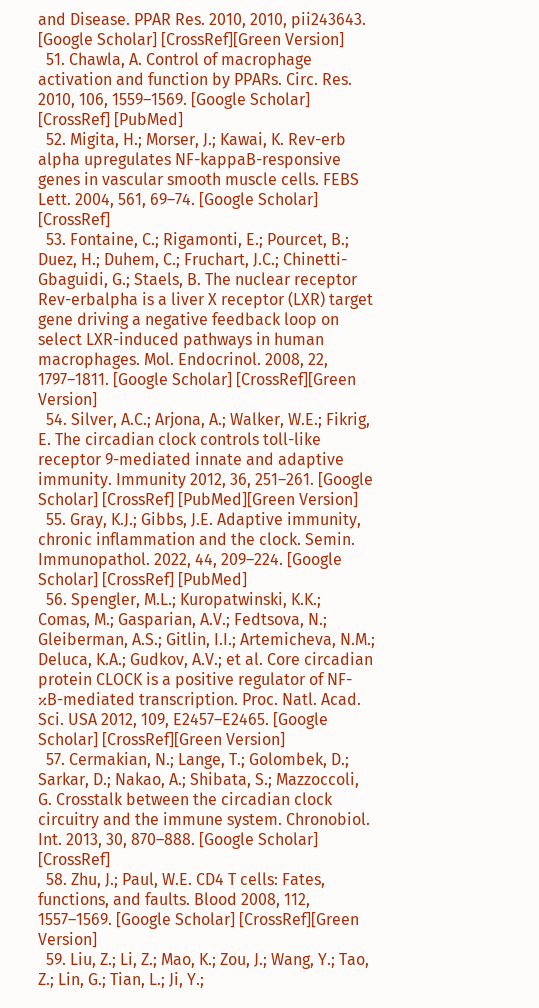and Disease. PPAR Res. 2010, 2010, pii243643. [Google Scholar] [CrossRef][Green Version]
  51. Chawla, A. Control of macrophage activation and function by PPARs. Circ. Res. 2010, 106, 1559–1569. [Google Scholar] [CrossRef] [PubMed]
  52. Migita, H.; Morser, J.; Kawai, K. Rev-erb alpha upregulates NF-kappaB-responsive genes in vascular smooth muscle cells. FEBS Lett. 2004, 561, 69–74. [Google Scholar] [CrossRef]
  53. Fontaine, C.; Rigamonti, E.; Pourcet, B.; Duez, H.; Duhem, C.; Fruchart, J.C.; Chinetti-Gbaguidi, G.; Staels, B. The nuclear receptor Rev-erbalpha is a liver X receptor (LXR) target gene driving a negative feedback loop on select LXR-induced pathways in human macrophages. Mol. Endocrinol. 2008, 22, 1797–1811. [Google Scholar] [CrossRef][Green Version]
  54. Silver, A.C.; Arjona, A.; Walker, W.E.; Fikrig, E. The circadian clock controls toll-like receptor 9-mediated innate and adaptive immunity. Immunity 2012, 36, 251–261. [Google Scholar] [CrossRef] [PubMed][Green Version]
  55. Gray, K.J.; Gibbs, J.E. Adaptive immunity, chronic inflammation and the clock. Semin. Immunopathol. 2022, 44, 209–224. [Google Scholar] [CrossRef] [PubMed]
  56. Spengler, M.L.; Kuropatwinski, K.K.; Comas, M.; Gasparian, A.V.; Fedtsova, N.; Gleiberman, A.S.; Gitlin, I.I.; Artemicheva, N.M.; Deluca, K.A.; Gudkov, A.V.; et al. Core circadian protein CLOCK is a positive regulator of NF-κB-mediated transcription. Proc. Natl. Acad. Sci. USA 2012, 109, E2457–E2465. [Google Scholar] [CrossRef][Green Version]
  57. Cermakian, N.; Lange, T.; Golombek, D.; Sarkar, D.; Nakao, A.; Shibata, S.; Mazzoccoli, G. Crosstalk between the circadian clock circuitry and the immune system. Chronobiol. Int. 2013, 30, 870–888. [Google Scholar] [CrossRef]
  58. Zhu, J.; Paul, W.E. CD4 T cells: Fates, functions, and faults. Blood 2008, 112, 1557–1569. [Google Scholar] [CrossRef][Green Version]
  59. Liu, Z.; Li, Z.; Mao, K.; Zou, J.; Wang, Y.; Tao, Z.; Lin, G.; Tian, L.; Ji, Y.;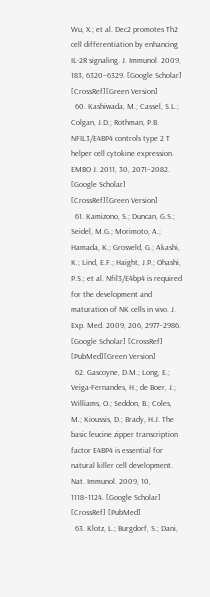Wu, X.; et al. Dec2 promotes Th2 cell differentiation by enhancing IL-2R signaling. J. Immunol. 2009, 183, 6320–6329. [Google Scholar] [CrossRef][Green Version]
  60. Kashiwada, M.; Cassel, S.L.; Colgan, J.D.; Rothman, P.B. NFIL3/E4BP4 controls type 2 T helper cell cytokine expression. EMBO J. 2011, 30, 2071–2082. [Google Scholar] [CrossRef][Green Version]
  61. Kamizono, S.; Duncan, G.S.; Seidel, M.G.; Morimoto, A.; Hamada, K.; Grosveld, G.; Akashi, K.; Lind, E.F.; Haight, J.P.; Ohashi, P.S.; et al. Nfil3/E4bp4 is required for the development and maturation of NK cells in vivo. J. Exp. Med. 2009, 206, 2977–2986. [Google Scholar] [CrossRef] [PubMed][Green Version]
  62. Gascoyne, D.M.; Long, E.; Veiga-Fernandes, H.; de Boer, J.; Williams, O.; Seddon, B.; Coles, M.; Kioussis, D.; Brady, H.J. The basic leucine zipper transcription factor E4BP4 is essential for natural killer cell development. Nat. Immunol. 2009, 10, 1118–1124. [Google Scholar] [CrossRef] [PubMed]
  63. Klotz, L.; Burgdorf, S.; Dani,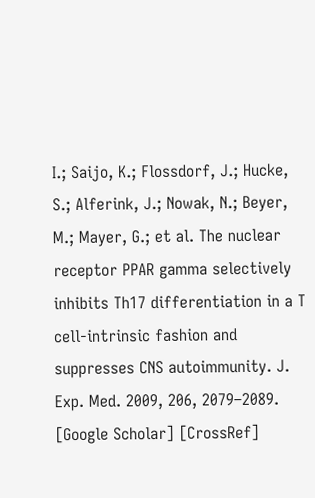I.; Saijo, K.; Flossdorf, J.; Hucke, S.; Alferink, J.; Nowak, N.; Beyer, M.; Mayer, G.; et al. The nuclear receptor PPAR gamma selectively inhibits Th17 differentiation in a T cell-intrinsic fashion and suppresses CNS autoimmunity. J. Exp. Med. 2009, 206, 2079–2089. [Google Scholar] [CrossRef]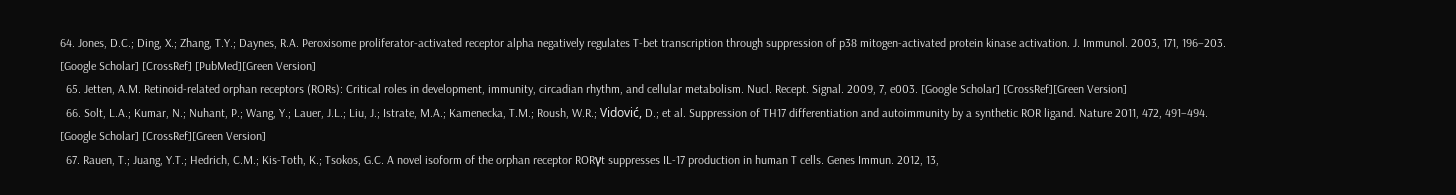64. Jones, D.C.; Ding, X.; Zhang, T.Y.; Daynes, R.A. Peroxisome proliferator-activated receptor alpha negatively regulates T-bet transcription through suppression of p38 mitogen-activated protein kinase activation. J. Immunol. 2003, 171, 196–203. [Google Scholar] [CrossRef] [PubMed][Green Version]
  65. Jetten, A.M. Retinoid-related orphan receptors (RORs): Critical roles in development, immunity, circadian rhythm, and cellular metabolism. Nucl. Recept. Signal. 2009, 7, e003. [Google Scholar] [CrossRef][Green Version]
  66. Solt, L.A.; Kumar, N.; Nuhant, P.; Wang, Y.; Lauer, J.L.; Liu, J.; Istrate, M.A.; Kamenecka, T.M.; Roush, W.R.; Vidović, D.; et al. Suppression of TH17 differentiation and autoimmunity by a synthetic ROR ligand. Nature 2011, 472, 491–494. [Google Scholar] [CrossRef][Green Version]
  67. Rauen, T.; Juang, Y.T.; Hedrich, C.M.; Kis-Toth, K.; Tsokos, G.C. A novel isoform of the orphan receptor RORγt suppresses IL-17 production in human T cells. Genes Immun. 2012, 13,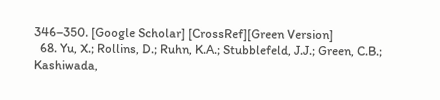346–350. [Google Scholar] [CrossRef][Green Version]
  68. Yu, X.; Rollins, D.; Ruhn, K.A.; Stubblefeld, J.J.; Green, C.B.; Kashiwada,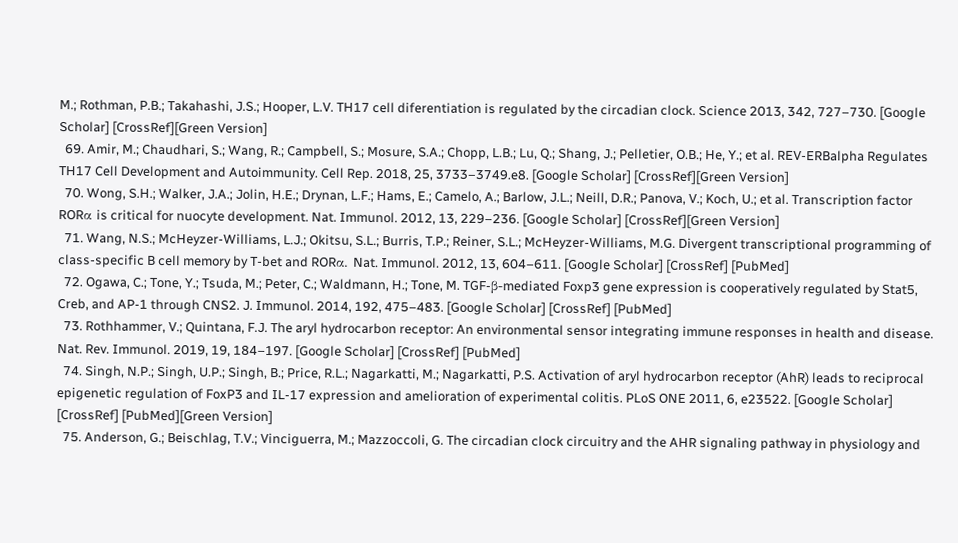M.; Rothman, P.B.; Takahashi, J.S.; Hooper, L.V. TH17 cell diferentiation is regulated by the circadian clock. Science 2013, 342, 727–730. [Google Scholar] [CrossRef][Green Version]
  69. Amir, M.; Chaudhari, S.; Wang, R.; Campbell, S.; Mosure, S.A.; Chopp, L.B.; Lu, Q.; Shang, J.; Pelletier, O.B.; He, Y.; et al. REV-ERBalpha Regulates TH17 Cell Development and Autoimmunity. Cell Rep. 2018, 25, 3733–3749.e8. [Google Scholar] [CrossRef][Green Version]
  70. Wong, S.H.; Walker, J.A.; Jolin, H.E.; Drynan, L.F.; Hams, E.; Camelo, A.; Barlow, J.L.; Neill, D.R.; Panova, V.; Koch, U.; et al. Transcription factor RORα is critical for nuocyte development. Nat. Immunol. 2012, 13, 229–236. [Google Scholar] [CrossRef][Green Version]
  71. Wang, N.S.; McHeyzer-Williams, L.J.; Okitsu, S.L.; Burris, T.P.; Reiner, S.L.; McHeyzer-Williams, M.G. Divergent transcriptional programming of class-specific B cell memory by T-bet and RORα. Nat. Immunol. 2012, 13, 604–611. [Google Scholar] [CrossRef] [PubMed]
  72. Ogawa, C.; Tone, Y.; Tsuda, M.; Peter, C.; Waldmann, H.; Tone, M. TGF-β-mediated Foxp3 gene expression is cooperatively regulated by Stat5, Creb, and AP-1 through CNS2. J. Immunol. 2014, 192, 475–483. [Google Scholar] [CrossRef] [PubMed]
  73. Rothhammer, V.; Quintana, F.J. The aryl hydrocarbon receptor: An environmental sensor integrating immune responses in health and disease. Nat. Rev. Immunol. 2019, 19, 184–197. [Google Scholar] [CrossRef] [PubMed]
  74. Singh, N.P.; Singh, U.P.; Singh, B.; Price, R.L.; Nagarkatti, M.; Nagarkatti, P.S. Activation of aryl hydrocarbon receptor (AhR) leads to reciprocal epigenetic regulation of FoxP3 and IL-17 expression and amelioration of experimental colitis. PLoS ONE 2011, 6, e23522. [Google Scholar] [CrossRef] [PubMed][Green Version]
  75. Anderson, G.; Beischlag, T.V.; Vinciguerra, M.; Mazzoccoli, G. The circadian clock circuitry and the AHR signaling pathway in physiology and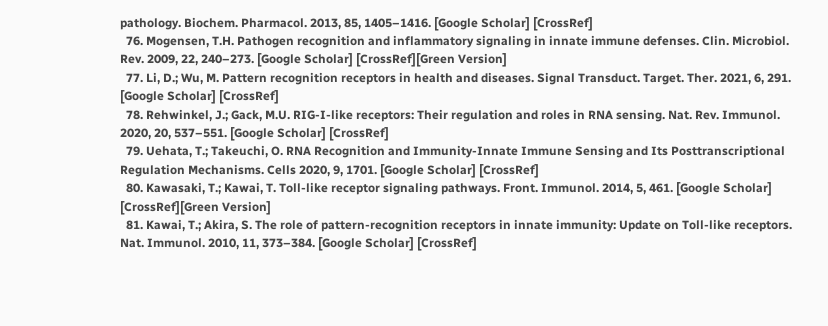pathology. Biochem. Pharmacol. 2013, 85, 1405–1416. [Google Scholar] [CrossRef]
  76. Mogensen, T.H. Pathogen recognition and inflammatory signaling in innate immune defenses. Clin. Microbiol. Rev. 2009, 22, 240–273. [Google Scholar] [CrossRef][Green Version]
  77. Li, D.; Wu, M. Pattern recognition receptors in health and diseases. Signal Transduct. Target. Ther. 2021, 6, 291. [Google Scholar] [CrossRef]
  78. Rehwinkel, J.; Gack, M.U. RIG-I-like receptors: Their regulation and roles in RNA sensing. Nat. Rev. Immunol. 2020, 20, 537–551. [Google Scholar] [CrossRef]
  79. Uehata, T.; Takeuchi, O. RNA Recognition and Immunity-Innate Immune Sensing and Its Posttranscriptional Regulation Mechanisms. Cells 2020, 9, 1701. [Google Scholar] [CrossRef]
  80. Kawasaki, T.; Kawai, T. Toll-like receptor signaling pathways. Front. Immunol. 2014, 5, 461. [Google Scholar] [CrossRef][Green Version]
  81. Kawai, T.; Akira, S. The role of pattern-recognition receptors in innate immunity: Update on Toll-like receptors. Nat. Immunol. 2010, 11, 373–384. [Google Scholar] [CrossRef]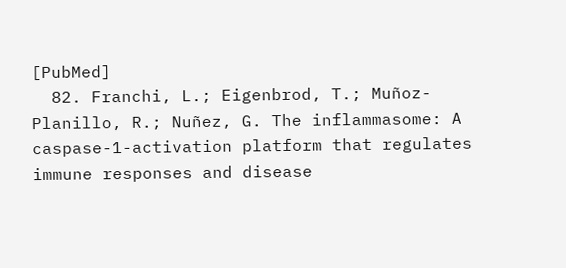[PubMed]
  82. Franchi, L.; Eigenbrod, T.; Muñoz-Planillo, R.; Nuñez, G. The inflammasome: A caspase-1-activation platform that regulates immune responses and disease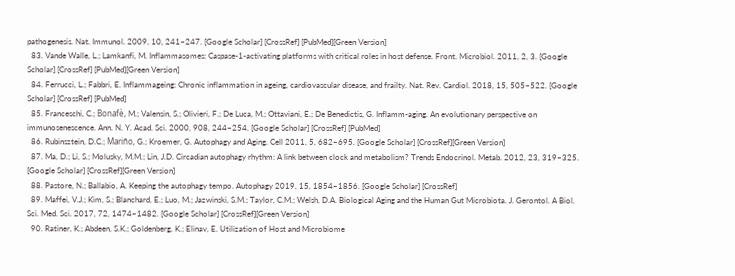pathogenesis. Nat. Immunol. 2009, 10, 241–247. [Google Scholar] [CrossRef] [PubMed][Green Version]
  83. Vande Walle, L.; Lamkanfi, M. Inflammasomes: Caspase-1-activating platforms with critical roles in host defense. Front. Microbiol. 2011, 2, 3. [Google Scholar] [CrossRef] [PubMed][Green Version]
  84. Ferrucci, L.; Fabbri, E. Inflammageing: Chronic inflammation in ageing, cardiovascular disease, and frailty. Nat. Rev. Cardiol. 2018, 15, 505–522. [Google Scholar] [CrossRef] [PubMed]
  85. Franceschi, C.; Bonafè, M.; Valensin, S.; Olivieri, F.; De Luca, M.; Ottaviani, E.; De Benedictis, G. Inflamm-aging. An evolutionary perspective on immunosenescence. Ann. N. Y. Acad. Sci. 2000, 908, 244–254. [Google Scholar] [CrossRef] [PubMed]
  86. Rubinsztein, D.C.; Mariño, G.; Kroemer, G. Autophagy and Aging. Cell 2011, 5, 682–695. [Google Scholar] [CrossRef][Green Version]
  87. Ma, D.; Li, S.; Molusky, M.M.; Lin, J.D. Circadian autophagy rhythm: A link between clock and metabolism? Trends Endocrinol. Metab. 2012, 23, 319–325. [Google Scholar] [CrossRef][Green Version]
  88. Pastore, N.; Ballabio, A. Keeping the autophagy tempo. Autophagy 2019, 15, 1854–1856. [Google Scholar] [CrossRef]
  89. Maffei, V.J.; Kim, S.; Blanchard, E.; Luo, M.; Jazwinski, S.M.; Taylor, C.M.; Welsh, D.A. Biological Aging and the Human Gut Microbiota. J. Gerontol. A Biol. Sci. Med. Sci. 2017, 72, 1474–1482. [Google Scholar] [CrossRef][Green Version]
  90. Ratiner, K.; Abdeen, S.K.; Goldenberg, K.; Elinav, E. Utilization of Host and Microbiome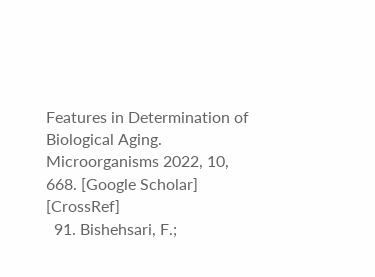Features in Determination of Biological Aging. Microorganisms 2022, 10, 668. [Google Scholar] [CrossRef]
  91. Bishehsari, F.;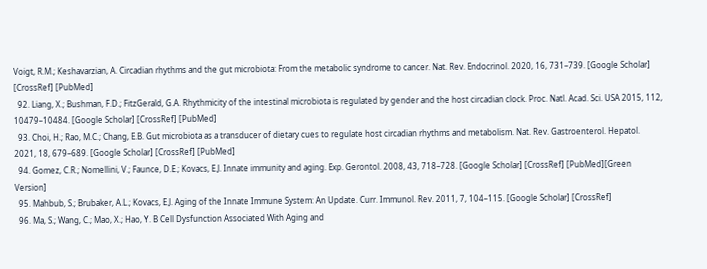Voigt, R.M.; Keshavarzian, A. Circadian rhythms and the gut microbiota: From the metabolic syndrome to cancer. Nat. Rev. Endocrinol. 2020, 16, 731–739. [Google Scholar] [CrossRef] [PubMed]
  92. Liang, X.; Bushman, F.D.; FitzGerald, G.A. Rhythmicity of the intestinal microbiota is regulated by gender and the host circadian clock. Proc. Natl. Acad. Sci. USA 2015, 112, 10479–10484. [Google Scholar] [CrossRef] [PubMed]
  93. Choi, H.; Rao, M.C.; Chang, E.B. Gut microbiota as a transducer of dietary cues to regulate host circadian rhythms and metabolism. Nat. Rev. Gastroenterol. Hepatol. 2021, 18, 679–689. [Google Scholar] [CrossRef] [PubMed]
  94. Gomez, C.R.; Nomellini, V.; Faunce, D.E.; Kovacs, E.J. Innate immunity and aging. Exp. Gerontol. 2008, 43, 718–728. [Google Scholar] [CrossRef] [PubMed][Green Version]
  95. Mahbub, S.; Brubaker, A.L.; Kovacs, E.J. Aging of the Innate Immune System: An Update. Curr. Immunol. Rev. 2011, 7, 104–115. [Google Scholar] [CrossRef]
  96. Ma, S.; Wang, C.; Mao, X.; Hao, Y. B Cell Dysfunction Associated With Aging and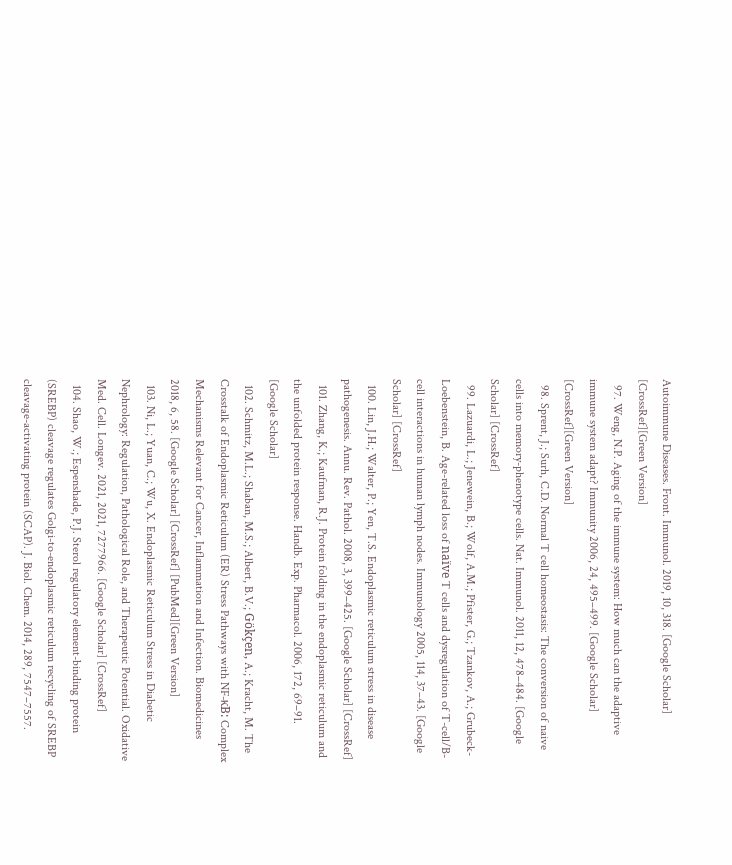Autoimmune Diseases. Front. Immunol. 2019, 10, 318. [Google Scholar] [CrossRef][Green Version]
  97. Weng, N.P. Aging of the immune system: How much can the adaptive immune system adapt? Immunity 2006, 24, 495–499. [Google Scholar] [CrossRef][Green Version]
  98. Sprent, J.; Surh, C.D. Normal T cell homeostasis: The conversion of naive cells into memory-phenotype cells. Nat. Immunol. 2011, 12, 478–484. [Google Scholar] [CrossRef]
  99. Lazuardi, L.; Jenewein, B.; Wolf, A.M.; Pfister, G.; Tzankov, A.; Grubeck-Loebenstein, B. Age-related loss of naïve T cells and dysregulation of T-cell/B-cell interactions in human lymph nodes. Immunology 2005, 114, 37–43. [Google Scholar] [CrossRef]
  100. Lin, J.H.; Walter, P.; Yen, T.S. Endoplasmic reticulum stress in disease pathogenesis. Annu. Rev. Pathol. 2008, 3, 399–425. [Google Scholar] [CrossRef]
  101. Zhang, K.; Kaufman, R.J. Protein folding in the endoplasmic reticulum and the unfolded protein response. Handb. Exp. Pharmacol. 2006, 172, 69–91. [Google Scholar]
  102. Schmitz, M.L.; Shaban, M.S.; Albert, B.V.; Gökçen, A.; Kracht, M. The Crosstalk of Endoplasmic Reticulum (ER) Stress Pathways with NF-κB: Complex Mechanisms Relevant for Cancer, Inflammation and Infection. Biomedicines 2018, 6, 58. [Google Scholar] [CrossRef] [PubMed][Green Version]
  103. Ni, L.; Yuan, C.; Wu, X. Endoplasmic Reticulum Stress in Diabetic Nephrology: Regulation, Pathological Role, and Therapeutic Potential. Oxidative Med. Cell. Longev. 2021, 2021, 7277966. [Google Scholar] [CrossRef]
  104. Shao, W.; Espenshade, P.J. Sterol regulatory element-binding protein (SREBP) cleavage regulates Golgi-to-endoplasmic reticulum recycling of SREBP cleavage-activating protein (SCAP). J. Biol. Chem. 2014, 289, 7547–7557.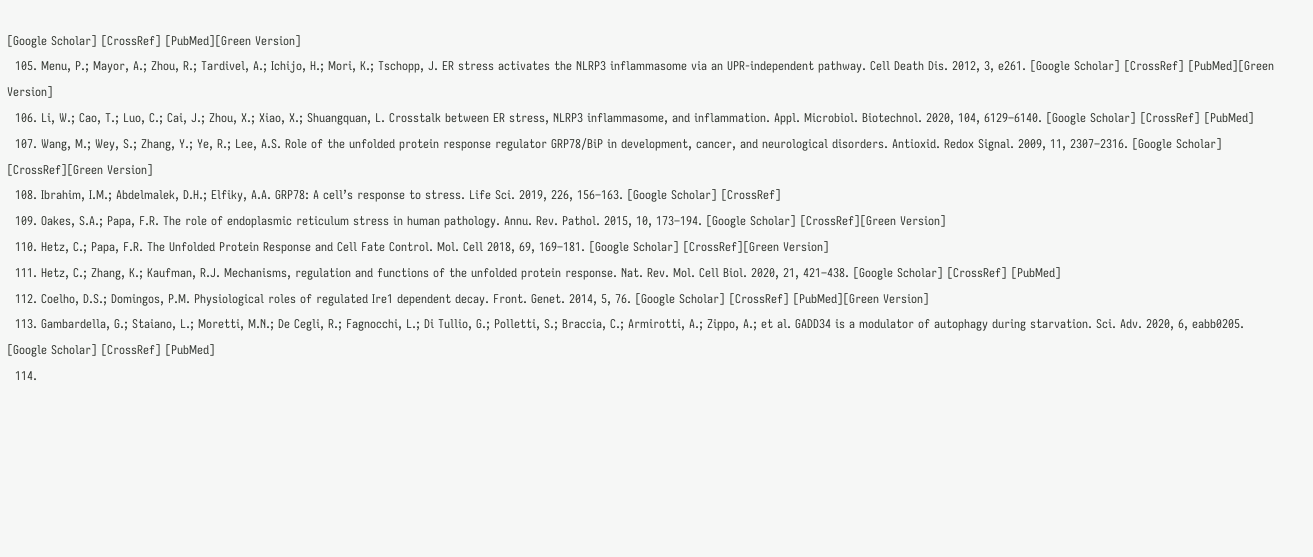[Google Scholar] [CrossRef] [PubMed][Green Version]
  105. Menu, P.; Mayor, A.; Zhou, R.; Tardivel, A.; Ichijo, H.; Mori, K.; Tschopp, J. ER stress activates the NLRP3 inflammasome via an UPR-independent pathway. Cell Death Dis. 2012, 3, e261. [Google Scholar] [CrossRef] [PubMed][Green Version]
  106. Li, W.; Cao, T.; Luo, C.; Cai, J.; Zhou, X.; Xiao, X.; Shuangquan, L. Crosstalk between ER stress, NLRP3 inflammasome, and inflammation. Appl. Microbiol. Biotechnol. 2020, 104, 6129–6140. [Google Scholar] [CrossRef] [PubMed]
  107. Wang, M.; Wey, S.; Zhang, Y.; Ye, R.; Lee, A.S. Role of the unfolded protein response regulator GRP78/BiP in development, cancer, and neurological disorders. Antioxid. Redox Signal. 2009, 11, 2307–2316. [Google Scholar] [CrossRef][Green Version]
  108. Ibrahim, I.M.; Abdelmalek, D.H.; Elfiky, A.A. GRP78: A cell’s response to stress. Life Sci. 2019, 226, 156–163. [Google Scholar] [CrossRef]
  109. Oakes, S.A.; Papa, F.R. The role of endoplasmic reticulum stress in human pathology. Annu. Rev. Pathol. 2015, 10, 173–194. [Google Scholar] [CrossRef][Green Version]
  110. Hetz, C.; Papa, F.R. The Unfolded Protein Response and Cell Fate Control. Mol. Cell 2018, 69, 169–181. [Google Scholar] [CrossRef][Green Version]
  111. Hetz, C.; Zhang, K.; Kaufman, R.J. Mechanisms, regulation and functions of the unfolded protein response. Nat. Rev. Mol. Cell Biol. 2020, 21, 421–438. [Google Scholar] [CrossRef] [PubMed]
  112. Coelho, D.S.; Domingos, P.M. Physiological roles of regulated Ire1 dependent decay. Front. Genet. 2014, 5, 76. [Google Scholar] [CrossRef] [PubMed][Green Version]
  113. Gambardella, G.; Staiano, L.; Moretti, M.N.; De Cegli, R.; Fagnocchi, L.; Di Tullio, G.; Polletti, S.; Braccia, C.; Armirotti, A.; Zippo, A.; et al. GADD34 is a modulator of autophagy during starvation. Sci. Adv. 2020, 6, eabb0205. [Google Scholar] [CrossRef] [PubMed]
  114.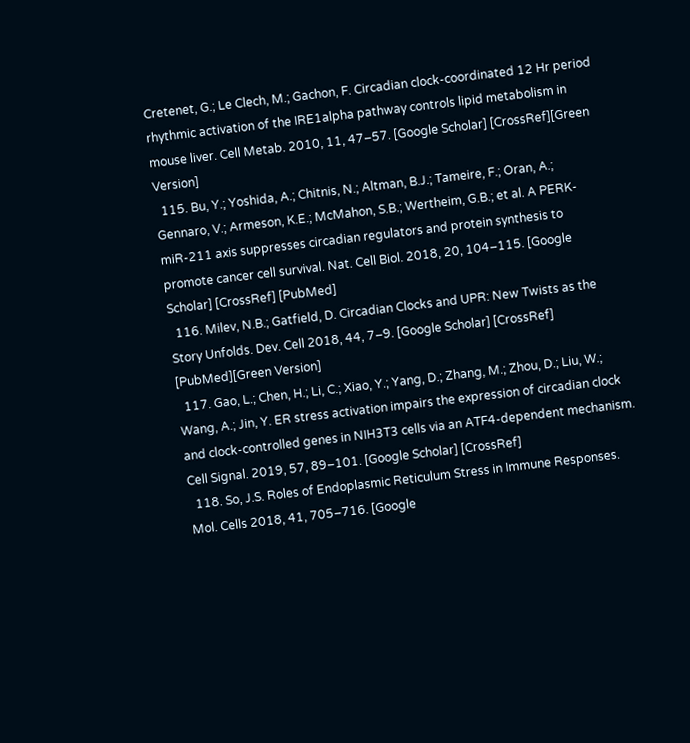Cretenet, G.; Le Clech, M.; Gachon, F. Circadian clock-coordinated 12 Hr period rhythmic activation of the IRE1alpha pathway controls lipid metabolism in mouse liver. Cell Metab. 2010, 11, 47–57. [Google Scholar] [CrossRef][Green Version]
  115. Bu, Y.; Yoshida, A.; Chitnis, N.; Altman, B.J.; Tameire, F.; Oran, A.; Gennaro, V.; Armeson, K.E.; McMahon, S.B.; Wertheim, G.B.; et al. A PERK-miR-211 axis suppresses circadian regulators and protein synthesis to promote cancer cell survival. Nat. Cell Biol. 2018, 20, 104–115. [Google Scholar] [CrossRef] [PubMed]
  116. Milev, N.B.; Gatfield, D. Circadian Clocks and UPR: New Twists as the Story Unfolds. Dev. Cell 2018, 44, 7–9. [Google Scholar] [CrossRef] [PubMed][Green Version]
  117. Gao, L.; Chen, H.; Li, C.; Xiao, Y.; Yang, D.; Zhang, M.; Zhou, D.; Liu, W.; Wang, A.; Jin, Y. ER stress activation impairs the expression of circadian clock and clock-controlled genes in NIH3T3 cells via an ATF4-dependent mechanism. Cell Signal. 2019, 57, 89–101. [Google Scholar] [CrossRef]
  118. So, J.S. Roles of Endoplasmic Reticulum Stress in Immune Responses. Mol. Cells 2018, 41, 705–716. [Google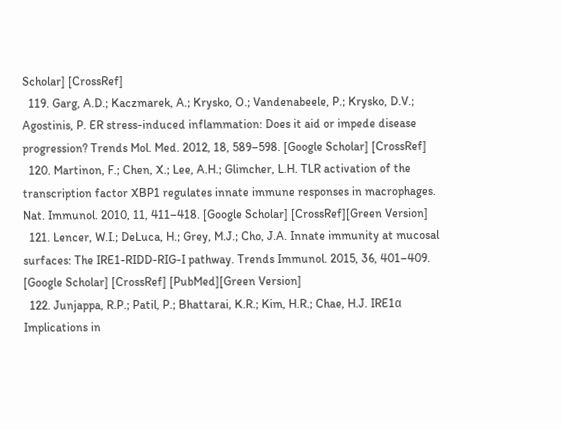Scholar] [CrossRef]
  119. Garg, A.D.; Kaczmarek, A.; Krysko, O.; Vandenabeele, P.; Krysko, D.V.; Agostinis, P. ER stress-induced inflammation: Does it aid or impede disease progression? Trends Mol. Med. 2012, 18, 589–598. [Google Scholar] [CrossRef]
  120. Martinon, F.; Chen, X.; Lee, A.H.; Glimcher, L.H. TLR activation of the transcription factor XBP1 regulates innate immune responses in macrophages. Nat. Immunol. 2010, 11, 411–418. [Google Scholar] [CrossRef][Green Version]
  121. Lencer, W.I.; DeLuca, H.; Grey, M.J.; Cho, J.A. Innate immunity at mucosal surfaces: The IRE1-RIDD-RIG-I pathway. Trends Immunol. 2015, 36, 401–409. [Google Scholar] [CrossRef] [PubMed][Green Version]
  122. Junjappa, R.P.; Patil, P.; Bhattarai, K.R.; Kim, H.R.; Chae, H.J. IRE1α Implications in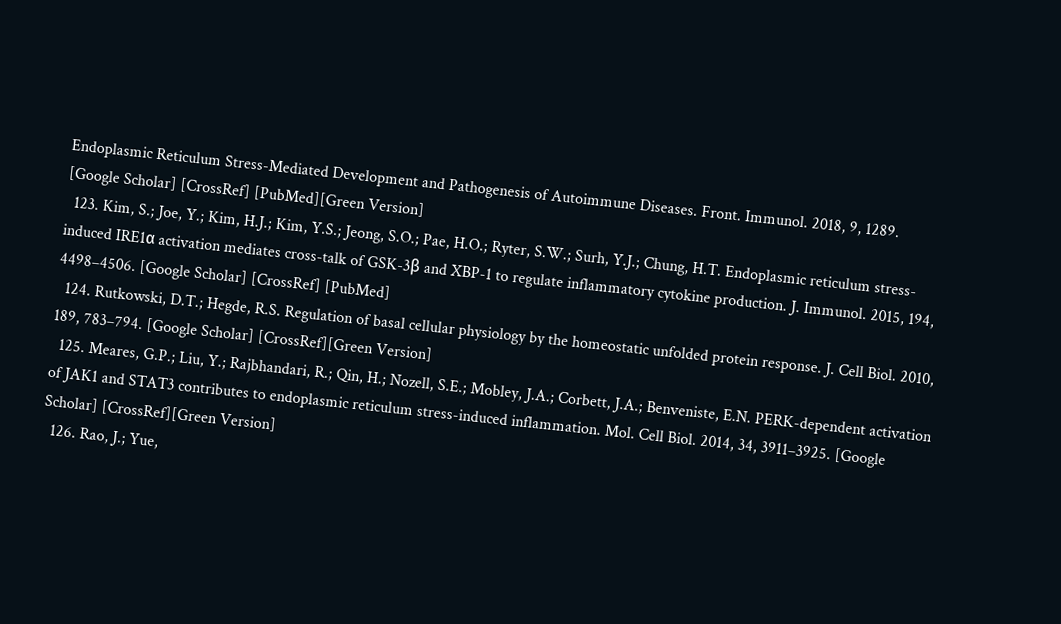Endoplasmic Reticulum Stress-Mediated Development and Pathogenesis of Autoimmune Diseases. Front. Immunol. 2018, 9, 1289. [Google Scholar] [CrossRef] [PubMed][Green Version]
  123. Kim, S.; Joe, Y.; Kim, H.J.; Kim, Y.S.; Jeong, S.O.; Pae, H.O.; Ryter, S.W.; Surh, Y.J.; Chung, H.T. Endoplasmic reticulum stress-induced IRE1α activation mediates cross-talk of GSK-3β and XBP-1 to regulate inflammatory cytokine production. J. Immunol. 2015, 194, 4498–4506. [Google Scholar] [CrossRef] [PubMed]
  124. Rutkowski, D.T.; Hegde, R.S. Regulation of basal cellular physiology by the homeostatic unfolded protein response. J. Cell Biol. 2010, 189, 783–794. [Google Scholar] [CrossRef][Green Version]
  125. Meares, G.P.; Liu, Y.; Rajbhandari, R.; Qin, H.; Nozell, S.E.; Mobley, J.A.; Corbett, J.A.; Benveniste, E.N. PERK-dependent activation of JAK1 and STAT3 contributes to endoplasmic reticulum stress-induced inflammation. Mol. Cell Biol. 2014, 34, 3911–3925. [Google Scholar] [CrossRef][Green Version]
  126. Rao, J.; Yue,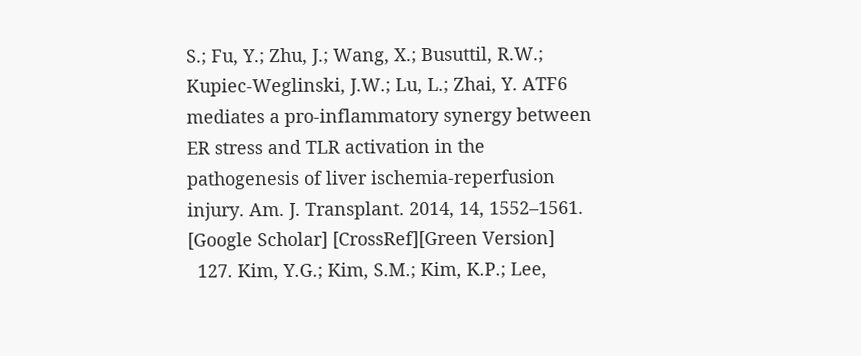S.; Fu, Y.; Zhu, J.; Wang, X.; Busuttil, R.W.; Kupiec-Weglinski, J.W.; Lu, L.; Zhai, Y. ATF6 mediates a pro-inflammatory synergy between ER stress and TLR activation in the pathogenesis of liver ischemia-reperfusion injury. Am. J. Transplant. 2014, 14, 1552–1561. [Google Scholar] [CrossRef][Green Version]
  127. Kim, Y.G.; Kim, S.M.; Kim, K.P.; Lee,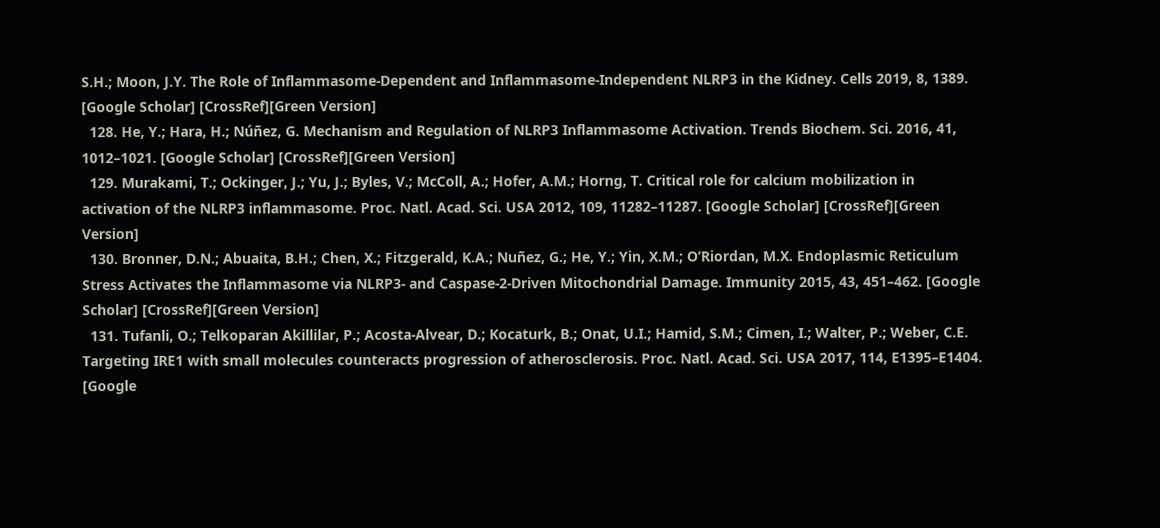S.H.; Moon, J.Y. The Role of Inflammasome-Dependent and Inflammasome-Independent NLRP3 in the Kidney. Cells 2019, 8, 1389. [Google Scholar] [CrossRef][Green Version]
  128. He, Y.; Hara, H.; Núñez, G. Mechanism and Regulation of NLRP3 Inflammasome Activation. Trends Biochem. Sci. 2016, 41, 1012–1021. [Google Scholar] [CrossRef][Green Version]
  129. Murakami, T.; Ockinger, J.; Yu, J.; Byles, V.; McColl, A.; Hofer, A.M.; Horng, T. Critical role for calcium mobilization in activation of the NLRP3 inflammasome. Proc. Natl. Acad. Sci. USA 2012, 109, 11282–11287. [Google Scholar] [CrossRef][Green Version]
  130. Bronner, D.N.; Abuaita, B.H.; Chen, X.; Fitzgerald, K.A.; Nuñez, G.; He, Y.; Yin, X.M.; O’Riordan, M.X. Endoplasmic Reticulum Stress Activates the Inflammasome via NLRP3- and Caspase-2-Driven Mitochondrial Damage. Immunity 2015, 43, 451–462. [Google Scholar] [CrossRef][Green Version]
  131. Tufanli, O.; Telkoparan Akillilar, P.; Acosta-Alvear, D.; Kocaturk, B.; Onat, U.I.; Hamid, S.M.; Cimen, I.; Walter, P.; Weber, C.E. Targeting IRE1 with small molecules counteracts progression of atherosclerosis. Proc. Natl. Acad. Sci. USA 2017, 114, E1395–E1404. [Google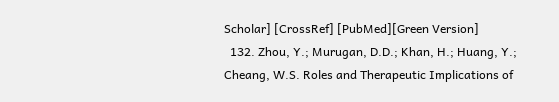Scholar] [CrossRef] [PubMed][Green Version]
  132. Zhou, Y.; Murugan, D.D.; Khan, H.; Huang, Y.; Cheang, W.S. Roles and Therapeutic Implications of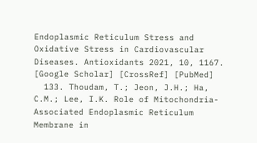Endoplasmic Reticulum Stress and Oxidative Stress in Cardiovascular Diseases. Antioxidants 2021, 10, 1167. [Google Scholar] [CrossRef] [PubMed]
  133. Thoudam, T.; Jeon, J.H.; Ha, C.M.; Lee, I.K. Role of Mitochondria-Associated Endoplasmic Reticulum Membrane in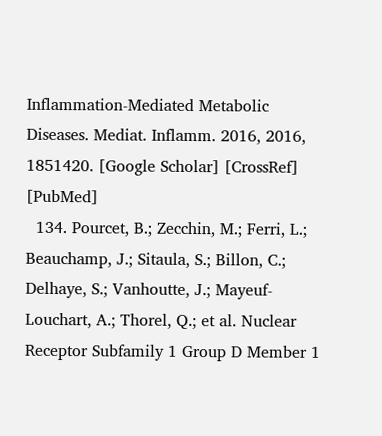Inflammation-Mediated Metabolic Diseases. Mediat. Inflamm. 2016, 2016, 1851420. [Google Scholar] [CrossRef] [PubMed]
  134. Pourcet, B.; Zecchin, M.; Ferri, L.; Beauchamp, J.; Sitaula, S.; Billon, C.; Delhaye, S.; Vanhoutte, J.; Mayeuf-Louchart, A.; Thorel, Q.; et al. Nuclear Receptor Subfamily 1 Group D Member 1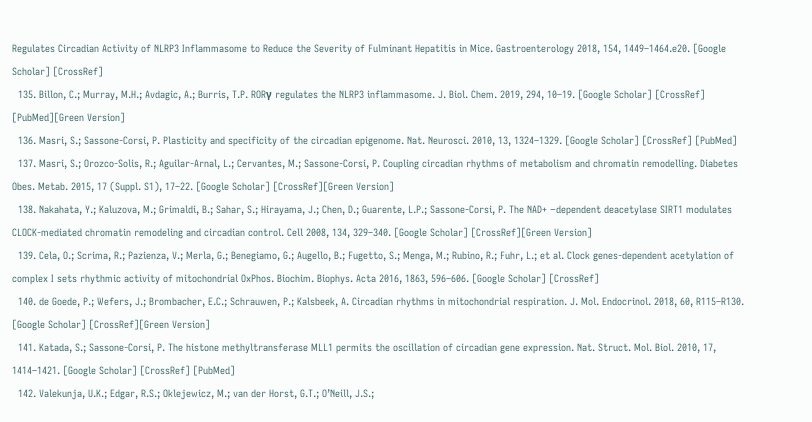Regulates Circadian Activity of NLRP3 Inflammasome to Reduce the Severity of Fulminant Hepatitis in Mice. Gastroenterology 2018, 154, 1449–1464.e20. [Google Scholar] [CrossRef]
  135. Billon, C.; Murray, M.H.; Avdagic, A.; Burris, T.P. RORγ regulates the NLRP3 inflammasome. J. Biol. Chem. 2019, 294, 10–19. [Google Scholar] [CrossRef] [PubMed][Green Version]
  136. Masri, S.; Sassone-Corsi, P. Plasticity and specificity of the circadian epigenome. Nat. Neurosci. 2010, 13, 1324–1329. [Google Scholar] [CrossRef] [PubMed]
  137. Masri, S.; Orozco-Solis, R.; Aguilar-Arnal, L.; Cervantes, M.; Sassone-Corsi, P. Coupling circadian rhythms of metabolism and chromatin remodelling. Diabetes Obes. Metab. 2015, 17 (Suppl. S1), 17–22. [Google Scholar] [CrossRef][Green Version]
  138. Nakahata, Y.; Kaluzova, M.; Grimaldi, B.; Sahar, S.; Hirayama, J.; Chen, D.; Guarente, L.P.; Sassone-Corsi, P. The NAD+ −dependent deacetylase SIRT1 modulates CLOCK-mediated chromatin remodeling and circadian control. Cell 2008, 134, 329–340. [Google Scholar] [CrossRef][Green Version]
  139. Cela, O.; Scrima, R.; Pazienza, V.; Merla, G.; Benegiamo, G.; Augello, B.; Fugetto, S.; Menga, M.; Rubino, R.; Fuhr, L.; et al. Clock genes-dependent acetylation of complex I sets rhythmic activity of mitochondrial OxPhos. Biochim. Biophys. Acta 2016, 1863, 596–606. [Google Scholar] [CrossRef]
  140. de Goede, P.; Wefers, J.; Brombacher, E.C.; Schrauwen, P.; Kalsbeek, A. Circadian rhythms in mitochondrial respiration. J. Mol. Endocrinol. 2018, 60, R115–R130. [Google Scholar] [CrossRef][Green Version]
  141. Katada, S.; Sassone-Corsi, P. The histone methyltransferase MLL1 permits the oscillation of circadian gene expression. Nat. Struct. Mol. Biol. 2010, 17, 1414–1421. [Google Scholar] [CrossRef] [PubMed]
  142. Valekunja, U.K.; Edgar, R.S.; Oklejewicz, M.; van der Horst, G.T.; O’Neill, J.S.;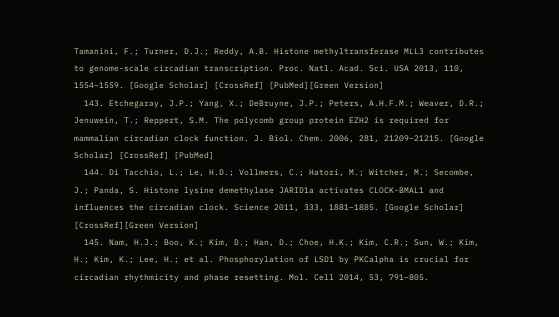Tamanini, F.; Turner, D.J.; Reddy, A.B. Histone methyltransferase MLL3 contributes to genome-scale circadian transcription. Proc. Natl. Acad. Sci. USA 2013, 110, 1554–1559. [Google Scholar] [CrossRef] [PubMed][Green Version]
  143. Etchegaray, J.P.; Yang, X.; DeBruyne, J.P.; Peters, A.H.F.M.; Weaver, D.R.; Jenuwein, T.; Reppert, S.M. The polycomb group protein EZH2 is required for mammalian circadian clock function. J. Biol. Chem. 2006, 281, 21209–21215. [Google Scholar] [CrossRef] [PubMed]
  144. Di Tacchio, L.; Le, H.D.; Vollmers, C.; Hatori, M.; Witcher, M.; Secombe, J.; Panda, S. Histone lysine demethylase JARID1a activates CLOCK-BMAL1 and influences the circadian clock. Science 2011, 333, 1881–1885. [Google Scholar] [CrossRef][Green Version]
  145. Nam, H.J.; Boo, K.; Kim, D.; Han, D.; Choe, H.K.; Kim, C.R.; Sun, W.; Kim, H.; Kim, K.; Lee, H.; et al. Phosphorylation of LSD1 by PKCalpha is crucial for circadian rhythmicity and phase resetting. Mol. Cell 2014, 53, 791–805.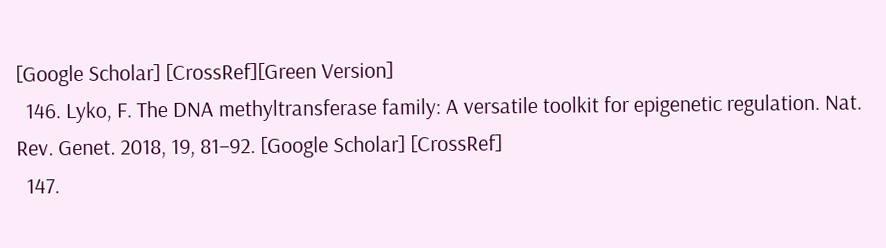[Google Scholar] [CrossRef][Green Version]
  146. Lyko, F. The DNA methyltransferase family: A versatile toolkit for epigenetic regulation. Nat. Rev. Genet. 2018, 19, 81–92. [Google Scholar] [CrossRef]
  147.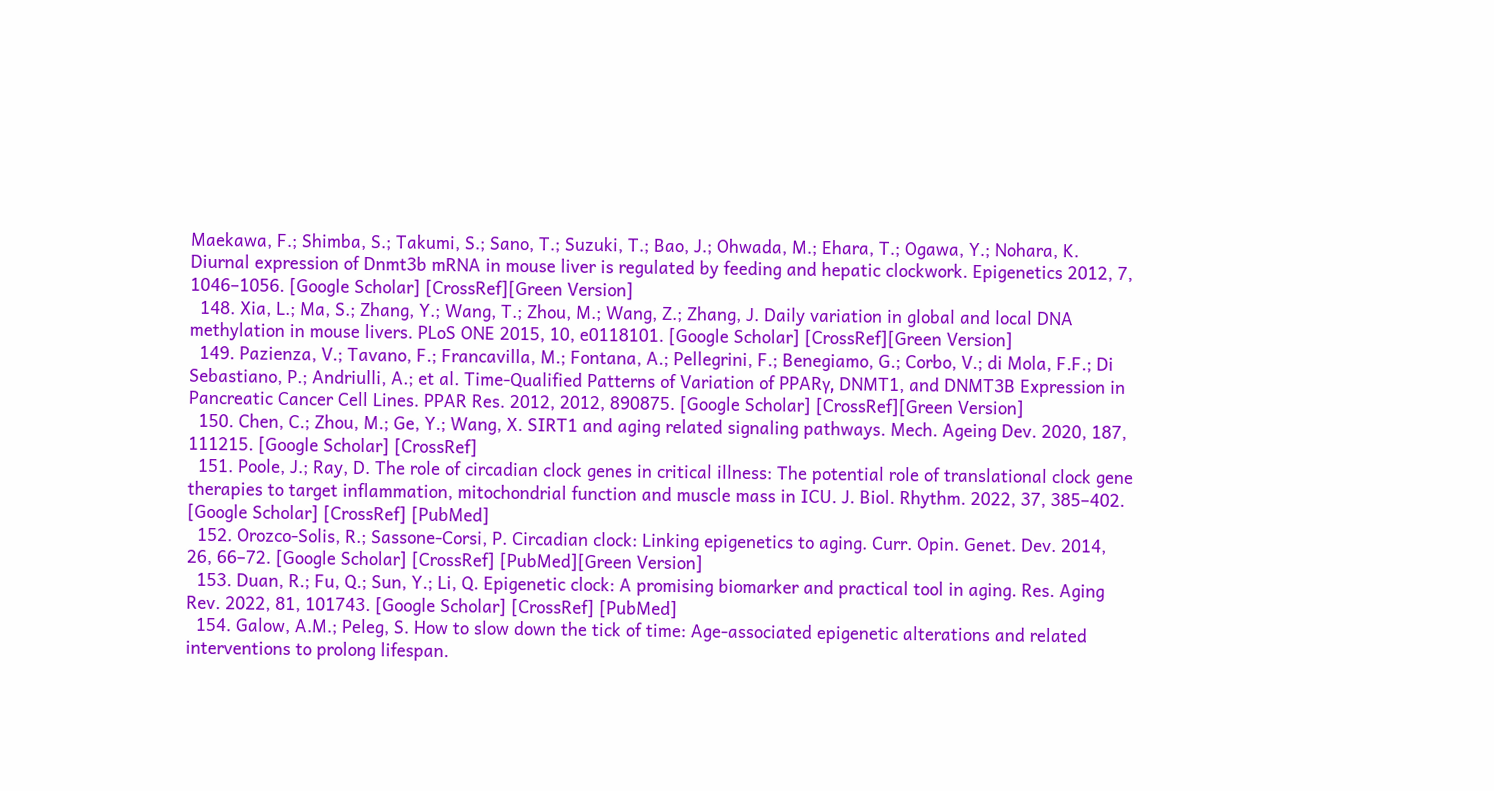Maekawa, F.; Shimba, S.; Takumi, S.; Sano, T.; Suzuki, T.; Bao, J.; Ohwada, M.; Ehara, T.; Ogawa, Y.; Nohara, K. Diurnal expression of Dnmt3b mRNA in mouse liver is regulated by feeding and hepatic clockwork. Epigenetics 2012, 7, 1046–1056. [Google Scholar] [CrossRef][Green Version]
  148. Xia, L.; Ma, S.; Zhang, Y.; Wang, T.; Zhou, M.; Wang, Z.; Zhang, J. Daily variation in global and local DNA methylation in mouse livers. PLoS ONE 2015, 10, e0118101. [Google Scholar] [CrossRef][Green Version]
  149. Pazienza, V.; Tavano, F.; Francavilla, M.; Fontana, A.; Pellegrini, F.; Benegiamo, G.; Corbo, V.; di Mola, F.F.; Di Sebastiano, P.; Andriulli, A.; et al. Time-Qualified Patterns of Variation of PPARγ, DNMT1, and DNMT3B Expression in Pancreatic Cancer Cell Lines. PPAR Res. 2012, 2012, 890875. [Google Scholar] [CrossRef][Green Version]
  150. Chen, C.; Zhou, M.; Ge, Y.; Wang, X. SIRT1 and aging related signaling pathways. Mech. Ageing Dev. 2020, 187, 111215. [Google Scholar] [CrossRef]
  151. Poole, J.; Ray, D. The role of circadian clock genes in critical illness: The potential role of translational clock gene therapies to target inflammation, mitochondrial function and muscle mass in ICU. J. Biol. Rhythm. 2022, 37, 385–402. [Google Scholar] [CrossRef] [PubMed]
  152. Orozco-Solis, R.; Sassone-Corsi, P. Circadian clock: Linking epigenetics to aging. Curr. Opin. Genet. Dev. 2014, 26, 66–72. [Google Scholar] [CrossRef] [PubMed][Green Version]
  153. Duan, R.; Fu, Q.; Sun, Y.; Li, Q. Epigenetic clock: A promising biomarker and practical tool in aging. Res. Aging Rev. 2022, 81, 101743. [Google Scholar] [CrossRef] [PubMed]
  154. Galow, A.M.; Peleg, S. How to slow down the tick of time: Age-associated epigenetic alterations and related interventions to prolong lifespan.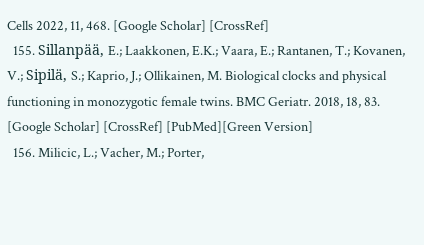Cells 2022, 11, 468. [Google Scholar] [CrossRef]
  155. Sillanpää, E.; Laakkonen, E.K.; Vaara, E.; Rantanen, T.; Kovanen, V.; Sipilä, S.; Kaprio, J.; Ollikainen, M. Biological clocks and physical functioning in monozygotic female twins. BMC Geriatr. 2018, 18, 83. [Google Scholar] [CrossRef] [PubMed][Green Version]
  156. Milicic, L.; Vacher, M.; Porter,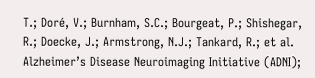T.; Doré, V.; Burnham, S.C.; Bourgeat, P.; Shishegar, R.; Doecke, J.; Armstrong, N.J.; Tankard, R.; et al. Alzheimer’s Disease Neuroimaging Initiative (ADNI);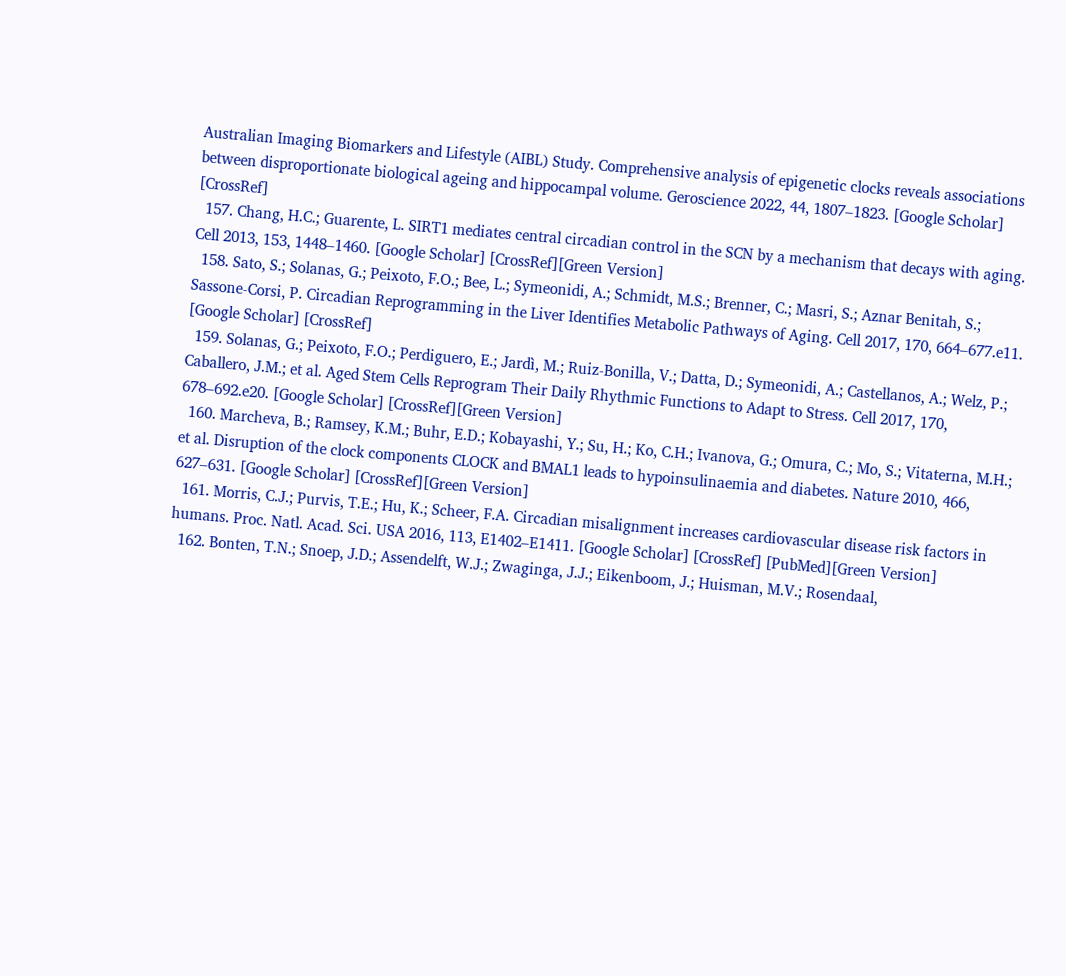Australian Imaging Biomarkers and Lifestyle (AIBL) Study. Comprehensive analysis of epigenetic clocks reveals associations between disproportionate biological ageing and hippocampal volume. Geroscience 2022, 44, 1807–1823. [Google Scholar] [CrossRef]
  157. Chang, H.C.; Guarente, L. SIRT1 mediates central circadian control in the SCN by a mechanism that decays with aging. Cell 2013, 153, 1448–1460. [Google Scholar] [CrossRef][Green Version]
  158. Sato, S.; Solanas, G.; Peixoto, F.O.; Bee, L.; Symeonidi, A.; Schmidt, M.S.; Brenner, C.; Masri, S.; Aznar Benitah, S.; Sassone-Corsi, P. Circadian Reprogramming in the Liver Identifies Metabolic Pathways of Aging. Cell 2017, 170, 664–677.e11. [Google Scholar] [CrossRef]
  159. Solanas, G.; Peixoto, F.O.; Perdiguero, E.; Jardì, M.; Ruiz-Bonilla, V.; Datta, D.; Symeonidi, A.; Castellanos, A.; Welz, P.; Caballero, J.M.; et al. Aged Stem Cells Reprogram Their Daily Rhythmic Functions to Adapt to Stress. Cell 2017, 170, 678–692.e20. [Google Scholar] [CrossRef][Green Version]
  160. Marcheva, B.; Ramsey, K.M.; Buhr, E.D.; Kobayashi, Y.; Su, H.; Ko, C.H.; Ivanova, G.; Omura, C.; Mo, S.; Vitaterna, M.H.; et al. Disruption of the clock components CLOCK and BMAL1 leads to hypoinsulinaemia and diabetes. Nature 2010, 466, 627–631. [Google Scholar] [CrossRef][Green Version]
  161. Morris, C.J.; Purvis, T.E.; Hu, K.; Scheer, F.A. Circadian misalignment increases cardiovascular disease risk factors in humans. Proc. Natl. Acad. Sci. USA 2016, 113, E1402–E1411. [Google Scholar] [CrossRef] [PubMed][Green Version]
  162. Bonten, T.N.; Snoep, J.D.; Assendelft, W.J.; Zwaginga, J.J.; Eikenboom, J.; Huisman, M.V.; Rosendaal,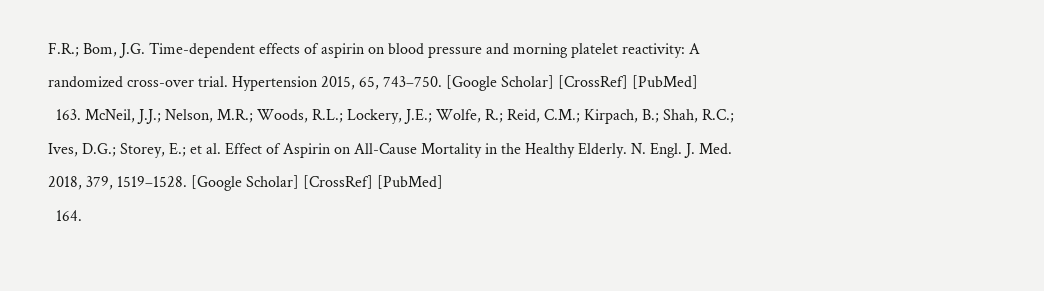F.R.; Bom, J.G. Time-dependent effects of aspirin on blood pressure and morning platelet reactivity: A randomized cross-over trial. Hypertension 2015, 65, 743–750. [Google Scholar] [CrossRef] [PubMed]
  163. McNeil, J.J.; Nelson, M.R.; Woods, R.L.; Lockery, J.E.; Wolfe, R.; Reid, C.M.; Kirpach, B.; Shah, R.C.; Ives, D.G.; Storey, E.; et al. Effect of Aspirin on All-Cause Mortality in the Healthy Elderly. N. Engl. J. Med. 2018, 379, 1519–1528. [Google Scholar] [CrossRef] [PubMed]
  164.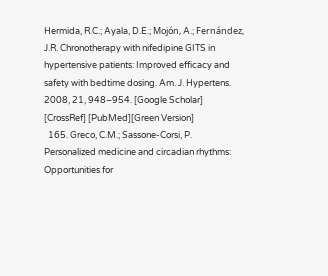Hermida, R.C.; Ayala, D.E.; Mojón, A.; Fernández, J.R. Chronotherapy with nifedipine GITS in hypertensive patients: Improved efficacy and safety with bedtime dosing. Am. J. Hypertens. 2008, 21, 948–954. [Google Scholar] [CrossRef] [PubMed][Green Version]
  165. Greco, C.M.; Sassone-Corsi, P. Personalized medicine and circadian rhythms: Opportunities for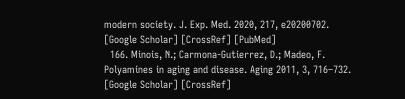modern society. J. Exp. Med. 2020, 217, e20200702. [Google Scholar] [CrossRef] [PubMed]
  166. Minois, N.; Carmona-Gutierrez, D.; Madeo, F. Polyamines in aging and disease. Aging 2011, 3, 716–732. [Google Scholar] [CrossRef]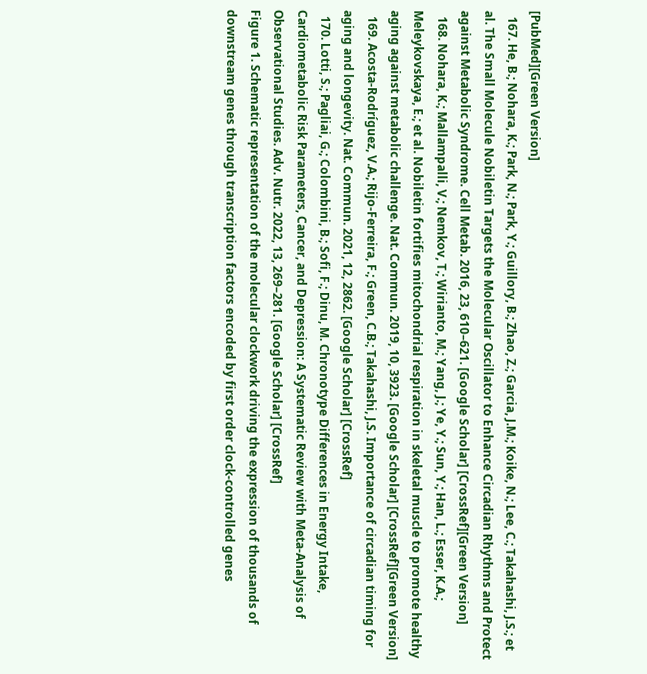[PubMed][Green Version]
  167. He, B.; Nohara, K.; Park, N.; Park, Y.; Guillory, B.; Zhao, Z.; Garcia, J.M.; Koike, N.; Lee, C.; Takahashi, J.S.; et al. The Small Molecule Nobiletin Targets the Molecular Oscillator to Enhance Circadian Rhythms and Protect against Metabolic Syndrome. Cell Metab. 2016, 23, 610–621. [Google Scholar] [CrossRef][Green Version]
  168. Nohara, K.; Mallampalli, V.; Nemkov, T.; Wirianto, M.; Yang, J.; Ye, Y.; Sun, Y.; Han, L.; Esser, K.A.; Meleykovskaya, E.; et al. Nobiletin fortifies mitochondrial respiration in skeletal muscle to promote healthy aging against metabolic challenge. Nat. Commun. 2019, 10, 3923. [Google Scholar] [CrossRef][Green Version]
  169. Acosta-Rodríguez, V.A.; Rijo-Ferreira, F.; Green, C.B.; Takahashi, J.S. Importance of circadian timing for aging and longevity. Nat. Commun. 2021, 12, 2862. [Google Scholar] [CrossRef]
  170. Lotti, S.; Pagliai, G.; Colombini, B.; Sofi, F.; Dinu, M. Chronotype Differences in Energy Intake, Cardiometabolic Risk Parameters, Cancer, and Depression: A Systematic Review with Meta-Analysis of Observational Studies. Adv. Nutr. 2022, 13, 269–281. [Google Scholar] [CrossRef]
Figure 1. Schematic representation of the molecular clockwork driving the expression of thousands of downstream genes through transcription factors encoded by first order clock-controlled genes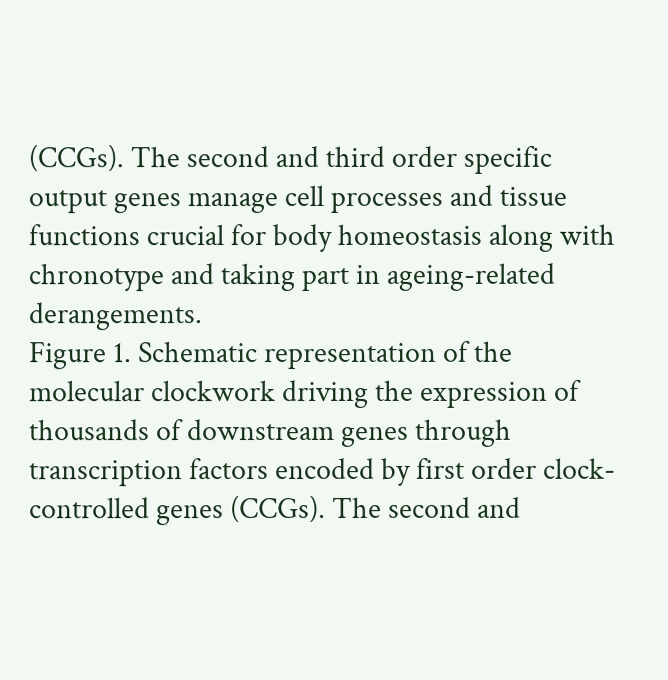(CCGs). The second and third order specific output genes manage cell processes and tissue functions crucial for body homeostasis along with chronotype and taking part in ageing-related derangements.
Figure 1. Schematic representation of the molecular clockwork driving the expression of thousands of downstream genes through transcription factors encoded by first order clock-controlled genes (CCGs). The second and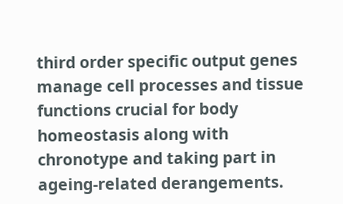third order specific output genes manage cell processes and tissue functions crucial for body homeostasis along with chronotype and taking part in ageing-related derangements.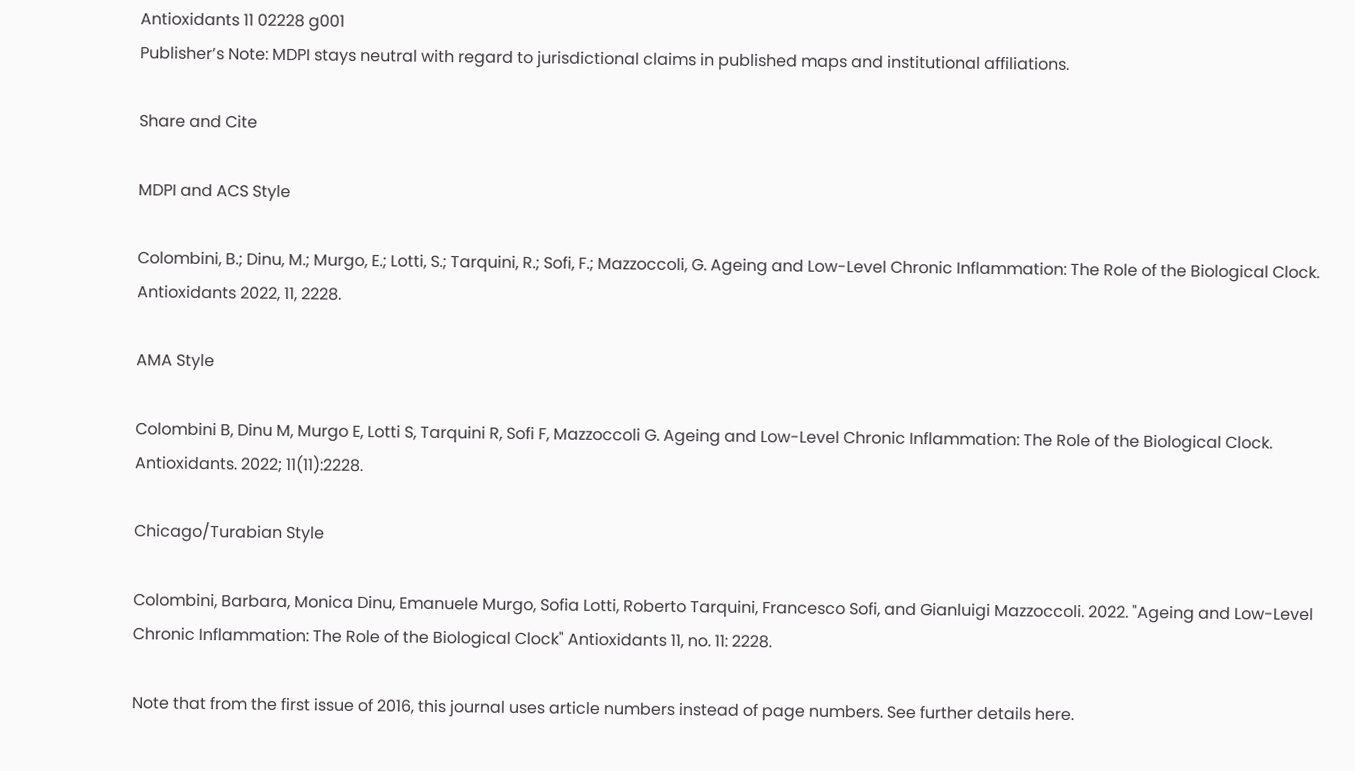Antioxidants 11 02228 g001
Publisher’s Note: MDPI stays neutral with regard to jurisdictional claims in published maps and institutional affiliations.

Share and Cite

MDPI and ACS Style

Colombini, B.; Dinu, M.; Murgo, E.; Lotti, S.; Tarquini, R.; Sofi, F.; Mazzoccoli, G. Ageing and Low-Level Chronic Inflammation: The Role of the Biological Clock. Antioxidants 2022, 11, 2228.

AMA Style

Colombini B, Dinu M, Murgo E, Lotti S, Tarquini R, Sofi F, Mazzoccoli G. Ageing and Low-Level Chronic Inflammation: The Role of the Biological Clock. Antioxidants. 2022; 11(11):2228.

Chicago/Turabian Style

Colombini, Barbara, Monica Dinu, Emanuele Murgo, Sofia Lotti, Roberto Tarquini, Francesco Sofi, and Gianluigi Mazzoccoli. 2022. "Ageing and Low-Level Chronic Inflammation: The Role of the Biological Clock" Antioxidants 11, no. 11: 2228.

Note that from the first issue of 2016, this journal uses article numbers instead of page numbers. See further details here.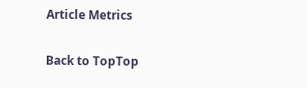Article Metrics

Back to TopTop